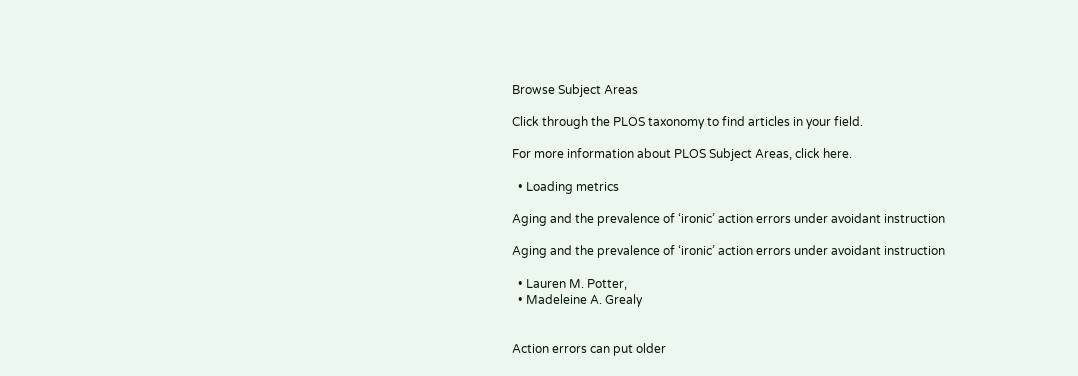Browse Subject Areas

Click through the PLOS taxonomy to find articles in your field.

For more information about PLOS Subject Areas, click here.

  • Loading metrics

Aging and the prevalence of ‘ironic’ action errors under avoidant instruction

Aging and the prevalence of ‘ironic’ action errors under avoidant instruction

  • Lauren M. Potter,
  • Madeleine A. Grealy


Action errors can put older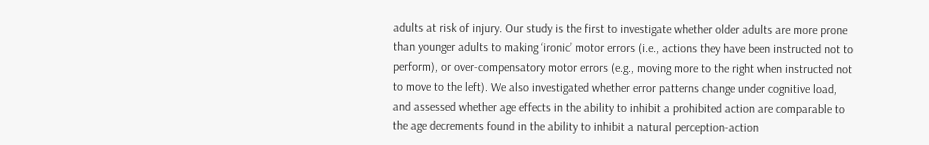adults at risk of injury. Our study is the first to investigate whether older adults are more prone than younger adults to making ‘ironic’ motor errors (i.e., actions they have been instructed not to perform), or over-compensatory motor errors (e.g., moving more to the right when instructed not to move to the left). We also investigated whether error patterns change under cognitive load, and assessed whether age effects in the ability to inhibit a prohibited action are comparable to the age decrements found in the ability to inhibit a natural perception-action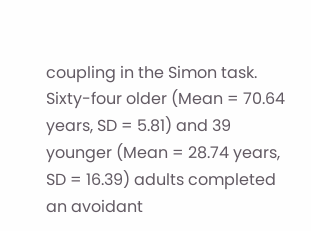coupling in the Simon task. Sixty-four older (Mean = 70.64 years, SD = 5.81) and 39 younger (Mean = 28.74 years, SD = 16.39) adults completed an avoidant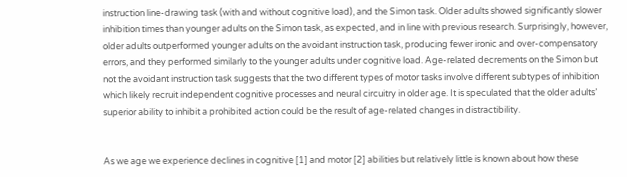instruction line-drawing task (with and without cognitive load), and the Simon task. Older adults showed significantly slower inhibition times than younger adults on the Simon task, as expected, and in line with previous research. Surprisingly, however, older adults outperformed younger adults on the avoidant instruction task, producing fewer ironic and over-compensatory errors, and they performed similarly to the younger adults under cognitive load. Age-related decrements on the Simon but not the avoidant instruction task suggests that the two different types of motor tasks involve different subtypes of inhibition which likely recruit independent cognitive processes and neural circuitry in older age. It is speculated that the older adults’ superior ability to inhibit a prohibited action could be the result of age-related changes in distractibility.


As we age we experience declines in cognitive [1] and motor [2] abilities but relatively little is known about how these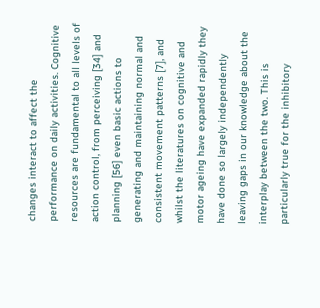changes interact to affect the performance on daily activities. Cognitive resources are fundamental to all levels of action control, from perceiving [34] and planning [56] even basic actions to generating and maintaining normal and consistent movement patterns [7], and whilst the literatures on cognitive and motor ageing have expanded rapidly they have done so largely independently leaving gaps in our knowledge about the interplay between the two. This is particularly true for the inhibitory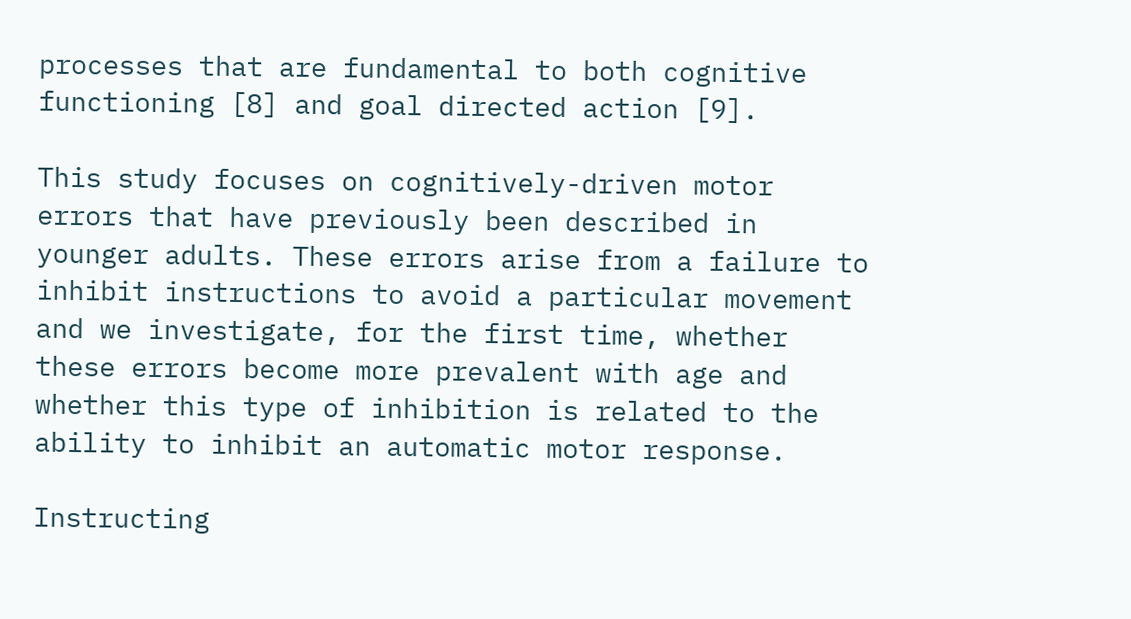processes that are fundamental to both cognitive functioning [8] and goal directed action [9].

This study focuses on cognitively-driven motor errors that have previously been described in younger adults. These errors arise from a failure to inhibit instructions to avoid a particular movement and we investigate, for the first time, whether these errors become more prevalent with age and whether this type of inhibition is related to the ability to inhibit an automatic motor response.

Instructing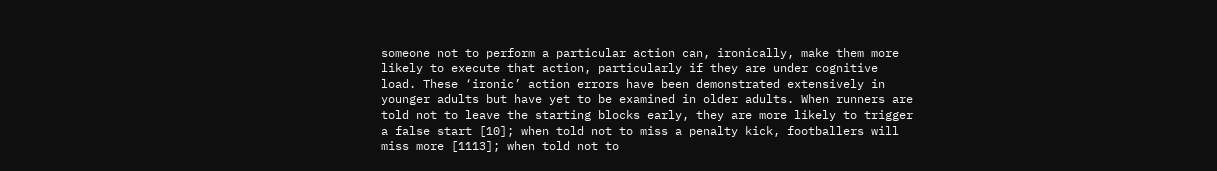someone not to perform a particular action can, ironically, make them more likely to execute that action, particularly if they are under cognitive load. These ‘ironic’ action errors have been demonstrated extensively in younger adults but have yet to be examined in older adults. When runners are told not to leave the starting blocks early, they are more likely to trigger a false start [10]; when told not to miss a penalty kick, footballers will miss more [1113]; when told not to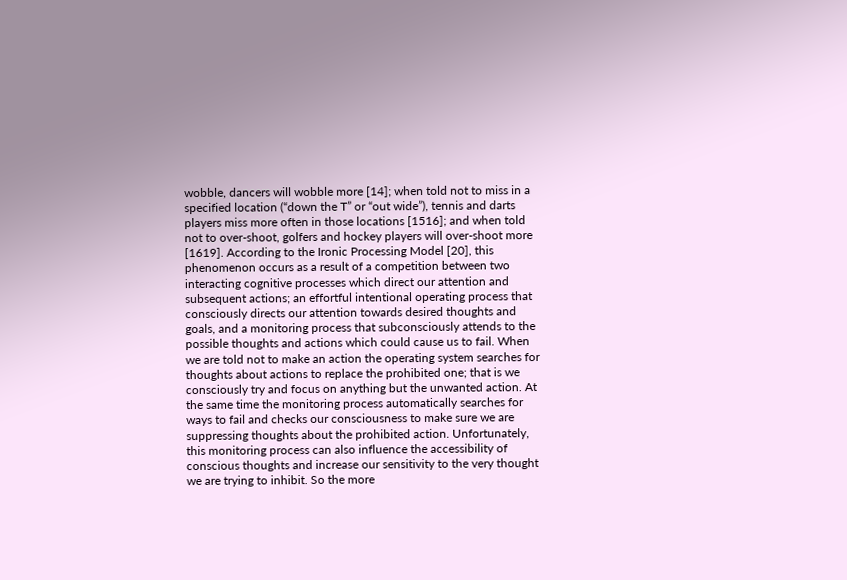wobble, dancers will wobble more [14]; when told not to miss in a specified location (“down the T” or “out wide”), tennis and darts players miss more often in those locations [1516]; and when told not to over-shoot, golfers and hockey players will over-shoot more [1619]. According to the Ironic Processing Model [20], this phenomenon occurs as a result of a competition between two interacting cognitive processes which direct our attention and subsequent actions; an effortful intentional operating process that consciously directs our attention towards desired thoughts and goals, and a monitoring process that subconsciously attends to the possible thoughts and actions which could cause us to fail. When we are told not to make an action the operating system searches for thoughts about actions to replace the prohibited one; that is we consciously try and focus on anything but the unwanted action. At the same time the monitoring process automatically searches for ways to fail and checks our consciousness to make sure we are suppressing thoughts about the prohibited action. Unfortunately, this monitoring process can also influence the accessibility of conscious thoughts and increase our sensitivity to the very thought we are trying to inhibit. So the more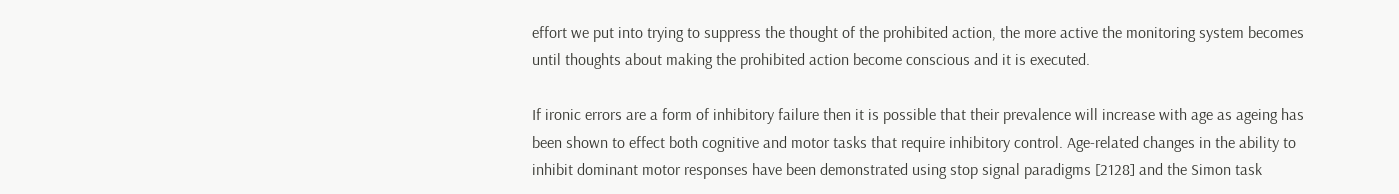effort we put into trying to suppress the thought of the prohibited action, the more active the monitoring system becomes until thoughts about making the prohibited action become conscious and it is executed.

If ironic errors are a form of inhibitory failure then it is possible that their prevalence will increase with age as ageing has been shown to effect both cognitive and motor tasks that require inhibitory control. Age-related changes in the ability to inhibit dominant motor responses have been demonstrated using stop signal paradigms [2128] and the Simon task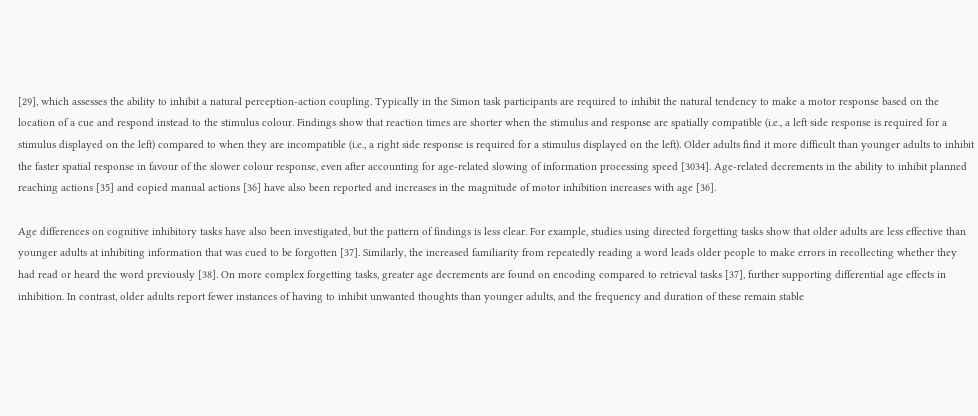[29], which assesses the ability to inhibit a natural perception-action coupling. Typically in the Simon task participants are required to inhibit the natural tendency to make a motor response based on the location of a cue and respond instead to the stimulus colour. Findings show that reaction times are shorter when the stimulus and response are spatially compatible (i.e., a left side response is required for a stimulus displayed on the left) compared to when they are incompatible (i.e., a right side response is required for a stimulus displayed on the left). Older adults find it more difficult than younger adults to inhibit the faster spatial response in favour of the slower colour response, even after accounting for age-related slowing of information processing speed [3034]. Age-related decrements in the ability to inhibit planned reaching actions [35] and copied manual actions [36] have also been reported and increases in the magnitude of motor inhibition increases with age [36].

Age differences on cognitive inhibitory tasks have also been investigated, but the pattern of findings is less clear. For example, studies using directed forgetting tasks show that older adults are less effective than younger adults at inhibiting information that was cued to be forgotten [37]. Similarly, the increased familiarity from repeatedly reading a word leads older people to make errors in recollecting whether they had read or heard the word previously [38]. On more complex forgetting tasks, greater age decrements are found on encoding compared to retrieval tasks [37], further supporting differential age effects in inhibition. In contrast, older adults report fewer instances of having to inhibit unwanted thoughts than younger adults, and the frequency and duration of these remain stable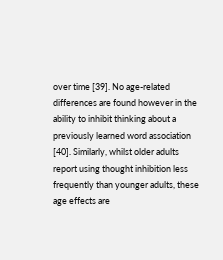over time [39]. No age-related differences are found however in the ability to inhibit thinking about a previously learned word association [40]. Similarly, whilst older adults report using thought inhibition less frequently than younger adults, these age effects are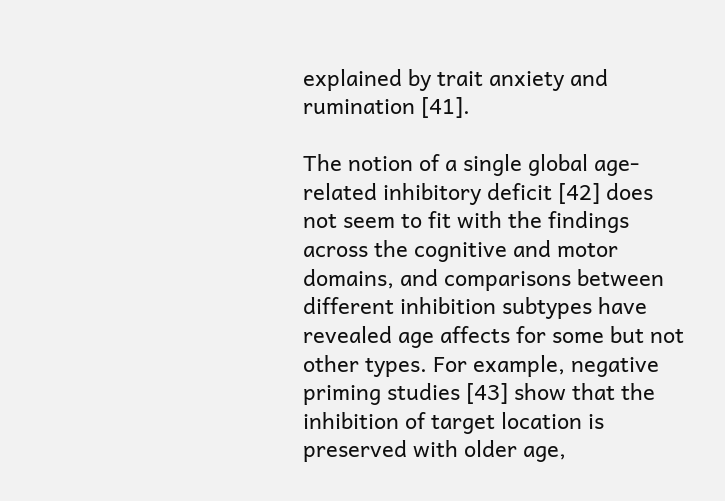explained by trait anxiety and rumination [41].

The notion of a single global age-related inhibitory deficit [42] does not seem to fit with the findings across the cognitive and motor domains, and comparisons between different inhibition subtypes have revealed age affects for some but not other types. For example, negative priming studies [43] show that the inhibition of target location is preserved with older age,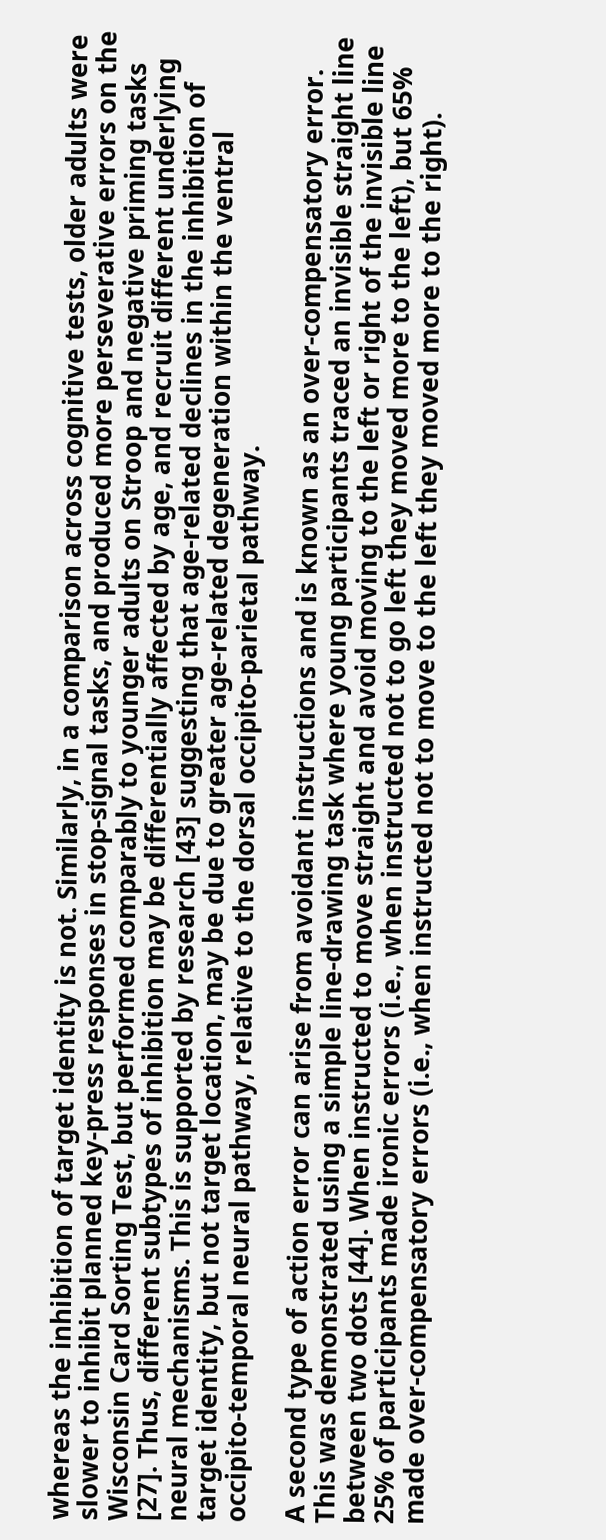whereas the inhibition of target identity is not. Similarly, in a comparison across cognitive tests, older adults were slower to inhibit planned key-press responses in stop-signal tasks, and produced more perseverative errors on the Wisconsin Card Sorting Test, but performed comparably to younger adults on Stroop and negative priming tasks [27]. Thus, different subtypes of inhibition may be differentially affected by age, and recruit different underlying neural mechanisms. This is supported by research [43] suggesting that age-related declines in the inhibition of target identity, but not target location, may be due to greater age-related degeneration within the ventral occipito-temporal neural pathway, relative to the dorsal occipito-parietal pathway.

A second type of action error can arise from avoidant instructions and is known as an over-compensatory error. This was demonstrated using a simple line-drawing task where young participants traced an invisible straight line between two dots [44]. When instructed to move straight and avoid moving to the left or right of the invisible line 25% of participants made ironic errors (i.e., when instructed not to go left they moved more to the left), but 65% made over-compensatory errors (i.e., when instructed not to move to the left they moved more to the right).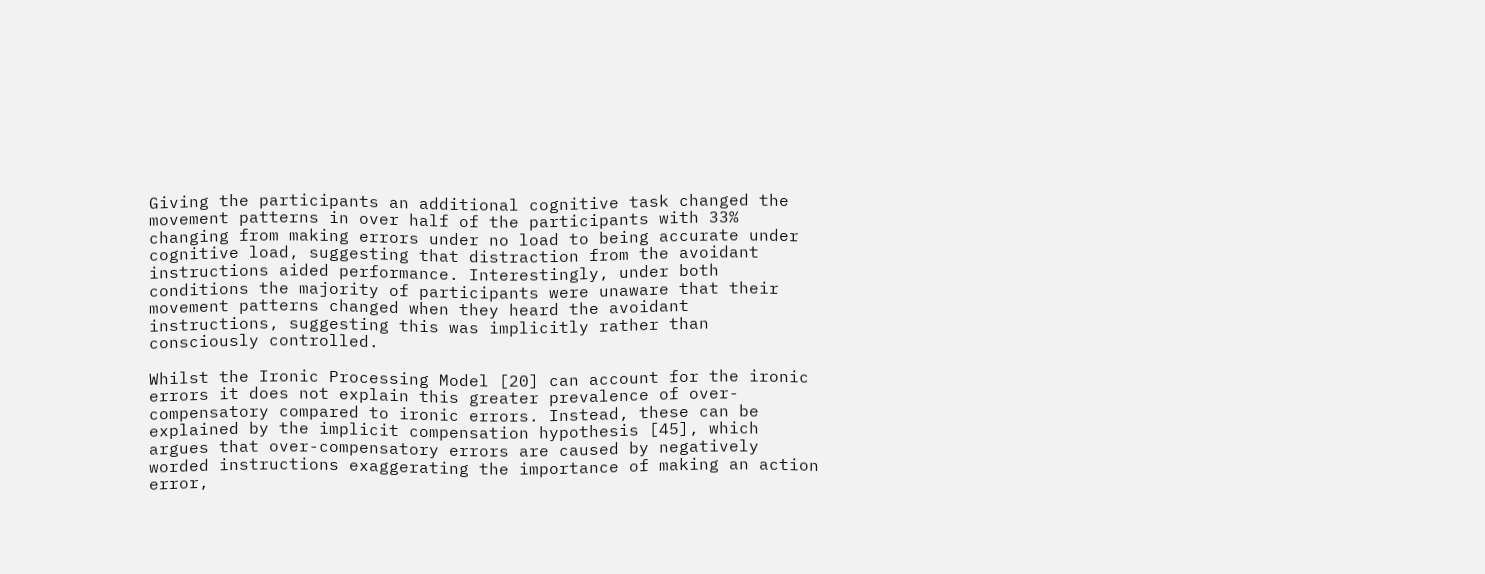Giving the participants an additional cognitive task changed the movement patterns in over half of the participants with 33% changing from making errors under no load to being accurate under cognitive load, suggesting that distraction from the avoidant instructions aided performance. Interestingly, under both conditions the majority of participants were unaware that their movement patterns changed when they heard the avoidant instructions, suggesting this was implicitly rather than consciously controlled.

Whilst the Ironic Processing Model [20] can account for the ironic errors it does not explain this greater prevalence of over-compensatory compared to ironic errors. Instead, these can be explained by the implicit compensation hypothesis [45], which argues that over-compensatory errors are caused by negatively worded instructions exaggerating the importance of making an action error,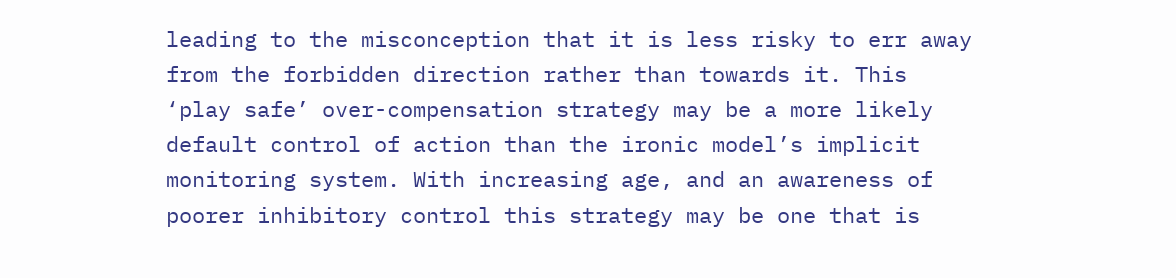leading to the misconception that it is less risky to err away from the forbidden direction rather than towards it. This ‘play safe’ over-compensation strategy may be a more likely default control of action than the ironic model’s implicit monitoring system. With increasing age, and an awareness of poorer inhibitory control this strategy may be one that is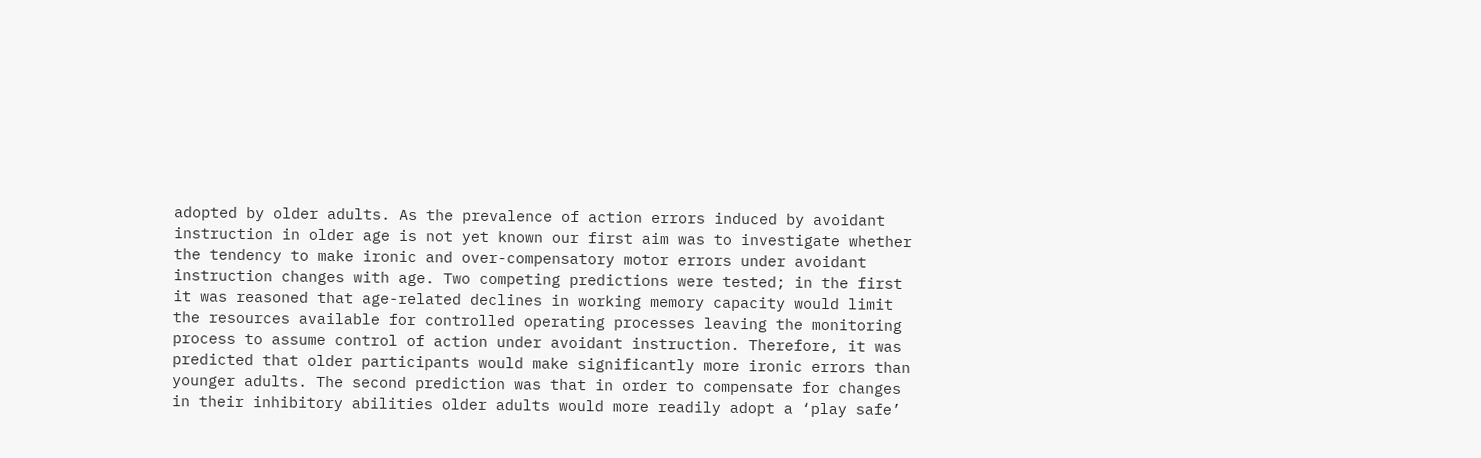adopted by older adults. As the prevalence of action errors induced by avoidant instruction in older age is not yet known our first aim was to investigate whether the tendency to make ironic and over-compensatory motor errors under avoidant instruction changes with age. Two competing predictions were tested; in the first it was reasoned that age-related declines in working memory capacity would limit the resources available for controlled operating processes leaving the monitoring process to assume control of action under avoidant instruction. Therefore, it was predicted that older participants would make significantly more ironic errors than younger adults. The second prediction was that in order to compensate for changes in their inhibitory abilities older adults would more readily adopt a ‘play safe’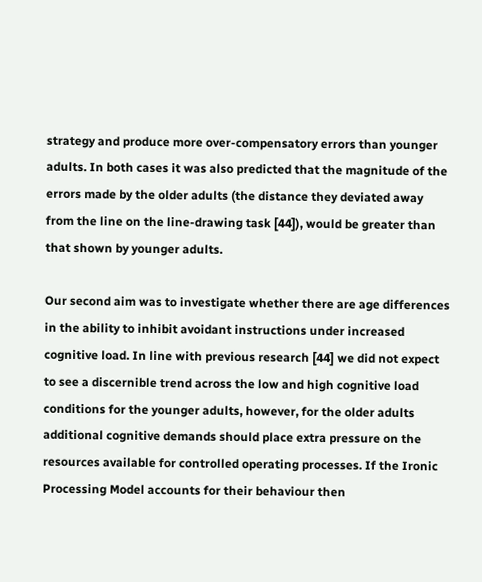strategy and produce more over-compensatory errors than younger adults. In both cases it was also predicted that the magnitude of the errors made by the older adults (the distance they deviated away from the line on the line-drawing task [44]), would be greater than that shown by younger adults.

Our second aim was to investigate whether there are age differences in the ability to inhibit avoidant instructions under increased cognitive load. In line with previous research [44] we did not expect to see a discernible trend across the low and high cognitive load conditions for the younger adults, however, for the older adults additional cognitive demands should place extra pressure on the resources available for controlled operating processes. If the Ironic Processing Model accounts for their behaviour then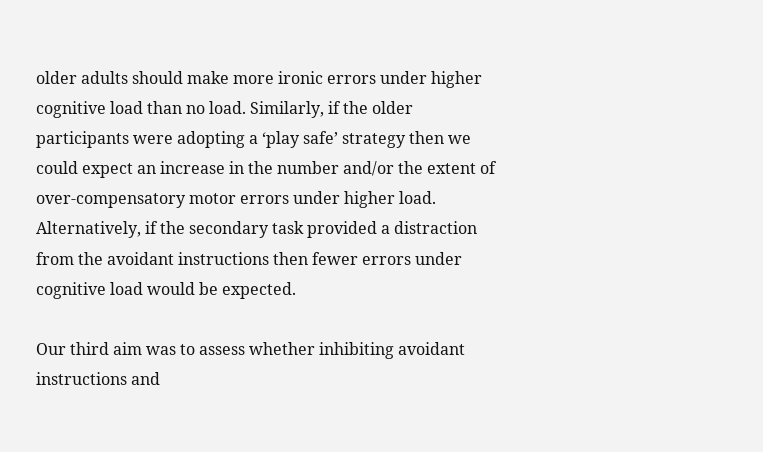older adults should make more ironic errors under higher cognitive load than no load. Similarly, if the older participants were adopting a ‘play safe’ strategy then we could expect an increase in the number and/or the extent of over-compensatory motor errors under higher load. Alternatively, if the secondary task provided a distraction from the avoidant instructions then fewer errors under cognitive load would be expected.

Our third aim was to assess whether inhibiting avoidant instructions and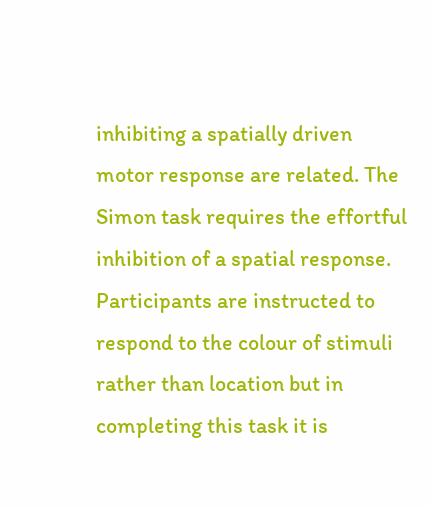inhibiting a spatially driven motor response are related. The Simon task requires the effortful inhibition of a spatial response. Participants are instructed to respond to the colour of stimuli rather than location but in completing this task it is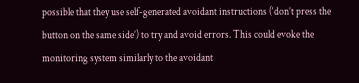possible that they use self-generated avoidant instructions (‘don’t press the button on the same side’) to try and avoid errors. This could evoke the monitoring system similarly to the avoidant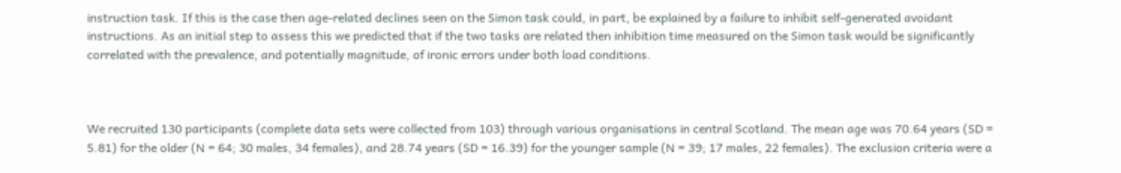instruction task. If this is the case then age-related declines seen on the Simon task could, in part, be explained by a failure to inhibit self-generated avoidant instructions. As an initial step to assess this we predicted that if the two tasks are related then inhibition time measured on the Simon task would be significantly correlated with the prevalence, and potentially magnitude, of ironic errors under both load conditions.



We recruited 130 participants (complete data sets were collected from 103) through various organisations in central Scotland. The mean age was 70.64 years (SD = 5.81) for the older (N = 64; 30 males, 34 females), and 28.74 years (SD = 16.39) for the younger sample (N = 39; 17 males, 22 females). The exclusion criteria were a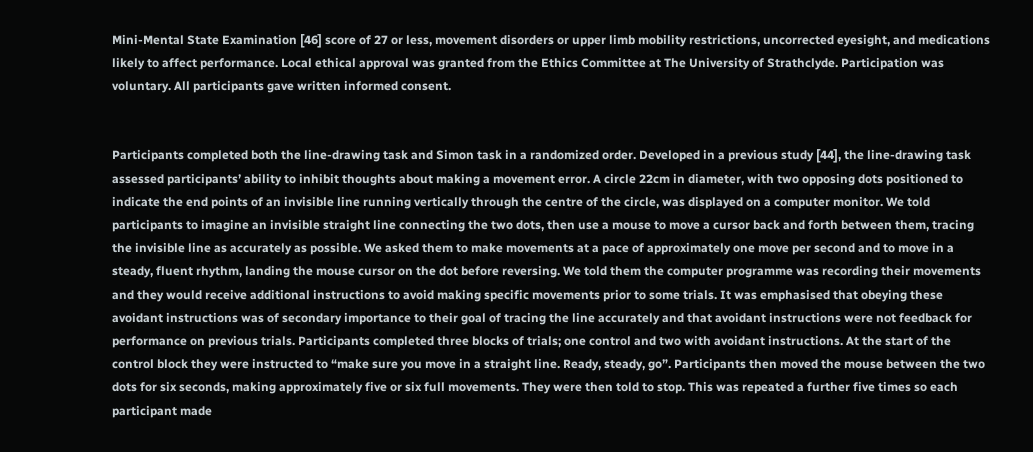Mini-Mental State Examination [46] score of 27 or less, movement disorders or upper limb mobility restrictions, uncorrected eyesight, and medications likely to affect performance. Local ethical approval was granted from the Ethics Committee at The University of Strathclyde. Participation was voluntary. All participants gave written informed consent.


Participants completed both the line-drawing task and Simon task in a randomized order. Developed in a previous study [44], the line-drawing task assessed participants’ ability to inhibit thoughts about making a movement error. A circle 22cm in diameter, with two opposing dots positioned to indicate the end points of an invisible line running vertically through the centre of the circle, was displayed on a computer monitor. We told participants to imagine an invisible straight line connecting the two dots, then use a mouse to move a cursor back and forth between them, tracing the invisible line as accurately as possible. We asked them to make movements at a pace of approximately one move per second and to move in a steady, fluent rhythm, landing the mouse cursor on the dot before reversing. We told them the computer programme was recording their movements and they would receive additional instructions to avoid making specific movements prior to some trials. It was emphasised that obeying these avoidant instructions was of secondary importance to their goal of tracing the line accurately and that avoidant instructions were not feedback for performance on previous trials. Participants completed three blocks of trials; one control and two with avoidant instructions. At the start of the control block they were instructed to “make sure you move in a straight line. Ready, steady, go”. Participants then moved the mouse between the two dots for six seconds, making approximately five or six full movements. They were then told to stop. This was repeated a further five times so each participant made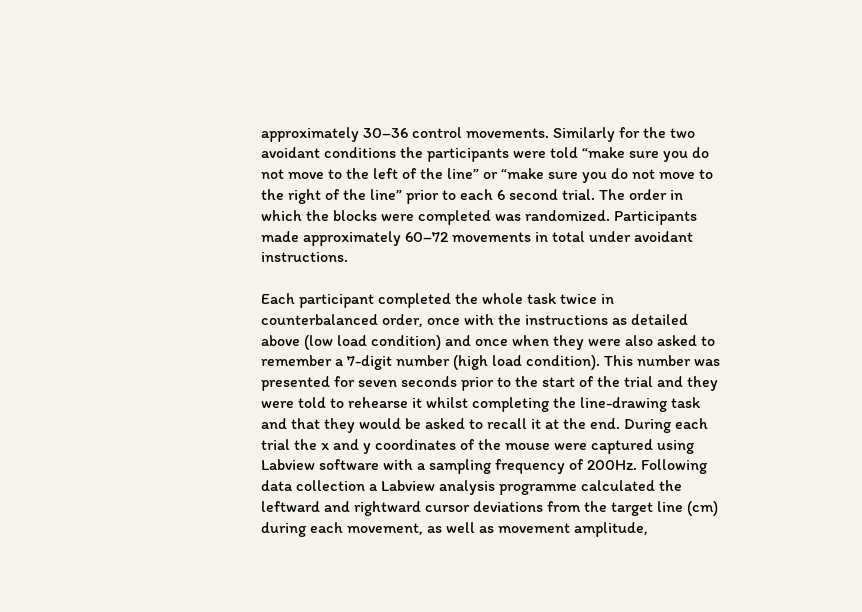approximately 30–36 control movements. Similarly for the two avoidant conditions the participants were told “make sure you do not move to the left of the line” or “make sure you do not move to the right of the line” prior to each 6 second trial. The order in which the blocks were completed was randomized. Participants made approximately 60–72 movements in total under avoidant instructions.

Each participant completed the whole task twice in counterbalanced order, once with the instructions as detailed above (low load condition) and once when they were also asked to remember a 7-digit number (high load condition). This number was presented for seven seconds prior to the start of the trial and they were told to rehearse it whilst completing the line-drawing task and that they would be asked to recall it at the end. During each trial the x and y coordinates of the mouse were captured using Labview software with a sampling frequency of 200Hz. Following data collection a Labview analysis programme calculated the leftward and rightward cursor deviations from the target line (cm) during each movement, as well as movement amplitude,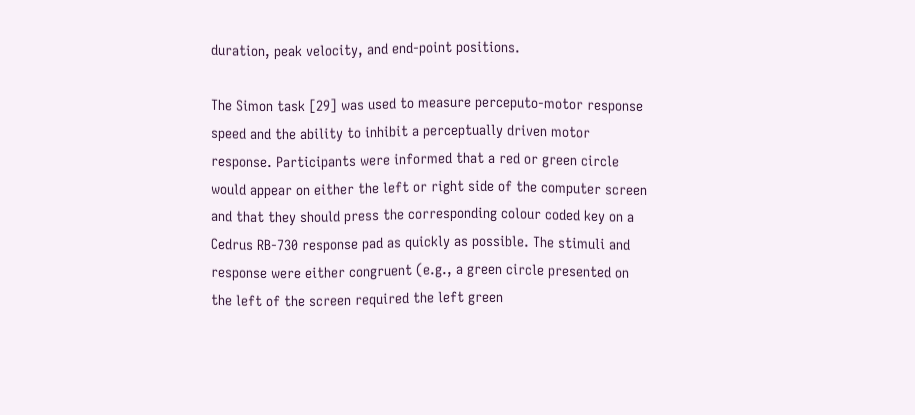duration, peak velocity, and end-point positions.

The Simon task [29] was used to measure perceputo-motor response speed and the ability to inhibit a perceptually driven motor response. Participants were informed that a red or green circle would appear on either the left or right side of the computer screen and that they should press the corresponding colour coded key on a Cedrus RB-730 response pad as quickly as possible. The stimuli and response were either congruent (e.g., a green circle presented on the left of the screen required the left green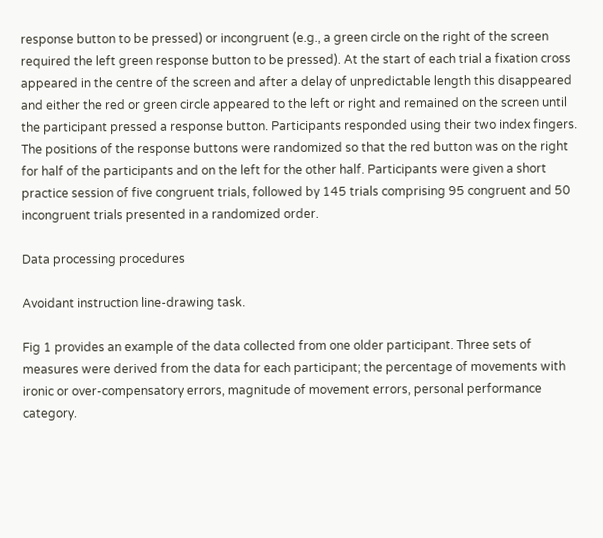response button to be pressed) or incongruent (e.g., a green circle on the right of the screen required the left green response button to be pressed). At the start of each trial a fixation cross appeared in the centre of the screen and after a delay of unpredictable length this disappeared and either the red or green circle appeared to the left or right and remained on the screen until the participant pressed a response button. Participants responded using their two index fingers. The positions of the response buttons were randomized so that the red button was on the right for half of the participants and on the left for the other half. Participants were given a short practice session of five congruent trials, followed by 145 trials comprising 95 congruent and 50 incongruent trials presented in a randomized order.

Data processing procedures

Avoidant instruction line-drawing task.

Fig 1 provides an example of the data collected from one older participant. Three sets of measures were derived from the data for each participant; the percentage of movements with ironic or over-compensatory errors, magnitude of movement errors, personal performance category.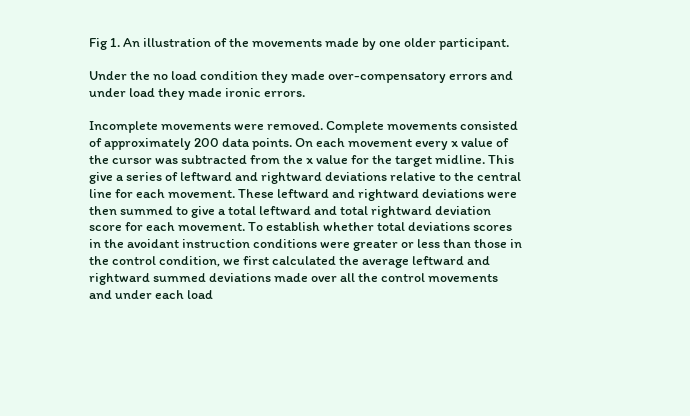Fig 1. An illustration of the movements made by one older participant.

Under the no load condition they made over-compensatory errors and under load they made ironic errors.

Incomplete movements were removed. Complete movements consisted of approximately 200 data points. On each movement every x value of the cursor was subtracted from the x value for the target midline. This give a series of leftward and rightward deviations relative to the central line for each movement. These leftward and rightward deviations were then summed to give a total leftward and total rightward deviation score for each movement. To establish whether total deviations scores in the avoidant instruction conditions were greater or less than those in the control condition, we first calculated the average leftward and rightward summed deviations made over all the control movements and under each load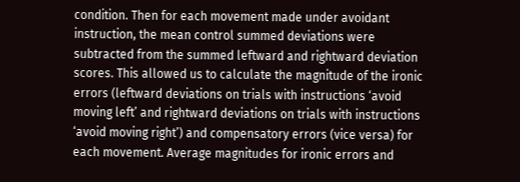condition. Then for each movement made under avoidant instruction, the mean control summed deviations were subtracted from the summed leftward and rightward deviation scores. This allowed us to calculate the magnitude of the ironic errors (leftward deviations on trials with instructions ‘avoid moving left’ and rightward deviations on trials with instructions ‘avoid moving right’) and compensatory errors (vice versa) for each movement. Average magnitudes for ironic errors and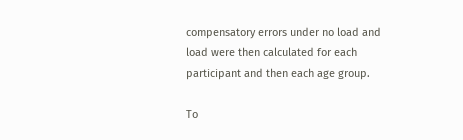compensatory errors under no load and load were then calculated for each participant and then each age group.

To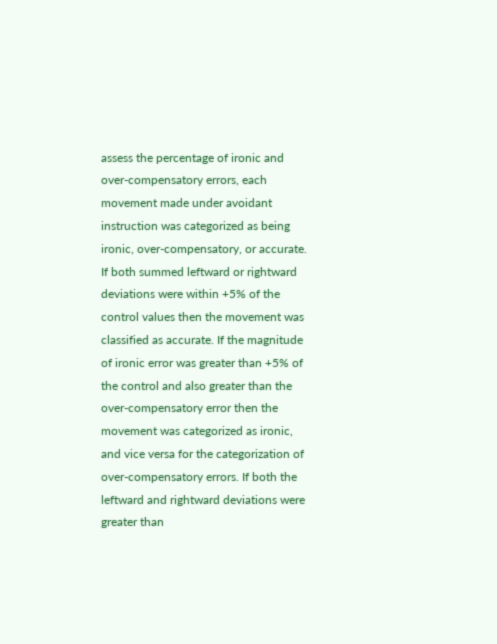assess the percentage of ironic and over-compensatory errors, each movement made under avoidant instruction was categorized as being ironic, over-compensatory, or accurate. If both summed leftward or rightward deviations were within +5% of the control values then the movement was classified as accurate. If the magnitude of ironic error was greater than +5% of the control and also greater than the over-compensatory error then the movement was categorized as ironic, and vice versa for the categorization of over-compensatory errors. If both the leftward and rightward deviations were greater than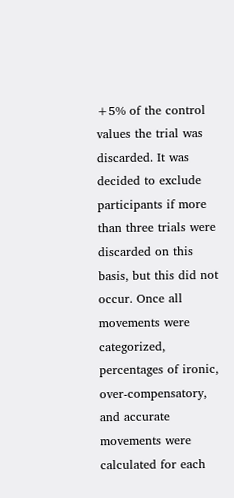+5% of the control values the trial was discarded. It was decided to exclude participants if more than three trials were discarded on this basis, but this did not occur. Once all movements were categorized, percentages of ironic, over-compensatory, and accurate movements were calculated for each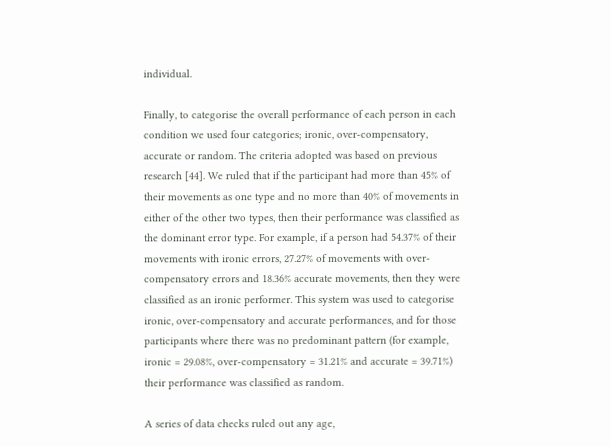individual.

Finally, to categorise the overall performance of each person in each condition we used four categories; ironic, over-compensatory, accurate or random. The criteria adopted was based on previous research [44]. We ruled that if the participant had more than 45% of their movements as one type and no more than 40% of movements in either of the other two types, then their performance was classified as the dominant error type. For example, if a person had 54.37% of their movements with ironic errors, 27.27% of movements with over-compensatory errors and 18.36% accurate movements, then they were classified as an ironic performer. This system was used to categorise ironic, over-compensatory and accurate performances, and for those participants where there was no predominant pattern (for example, ironic = 29.08%, over-compensatory = 31.21% and accurate = 39.71%) their performance was classified as random.

A series of data checks ruled out any age,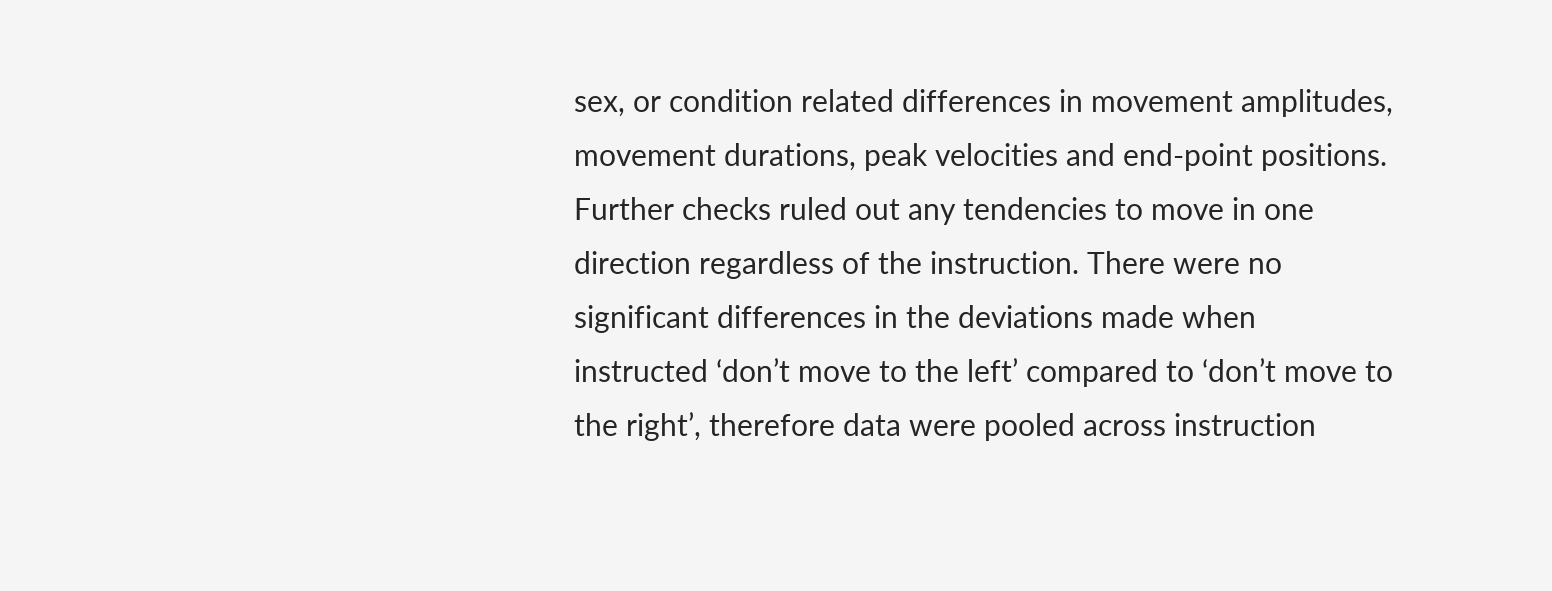sex, or condition related differences in movement amplitudes, movement durations, peak velocities and end-point positions. Further checks ruled out any tendencies to move in one direction regardless of the instruction. There were no significant differences in the deviations made when instructed ‘don’t move to the left’ compared to ‘don’t move to the right’, therefore data were pooled across instruction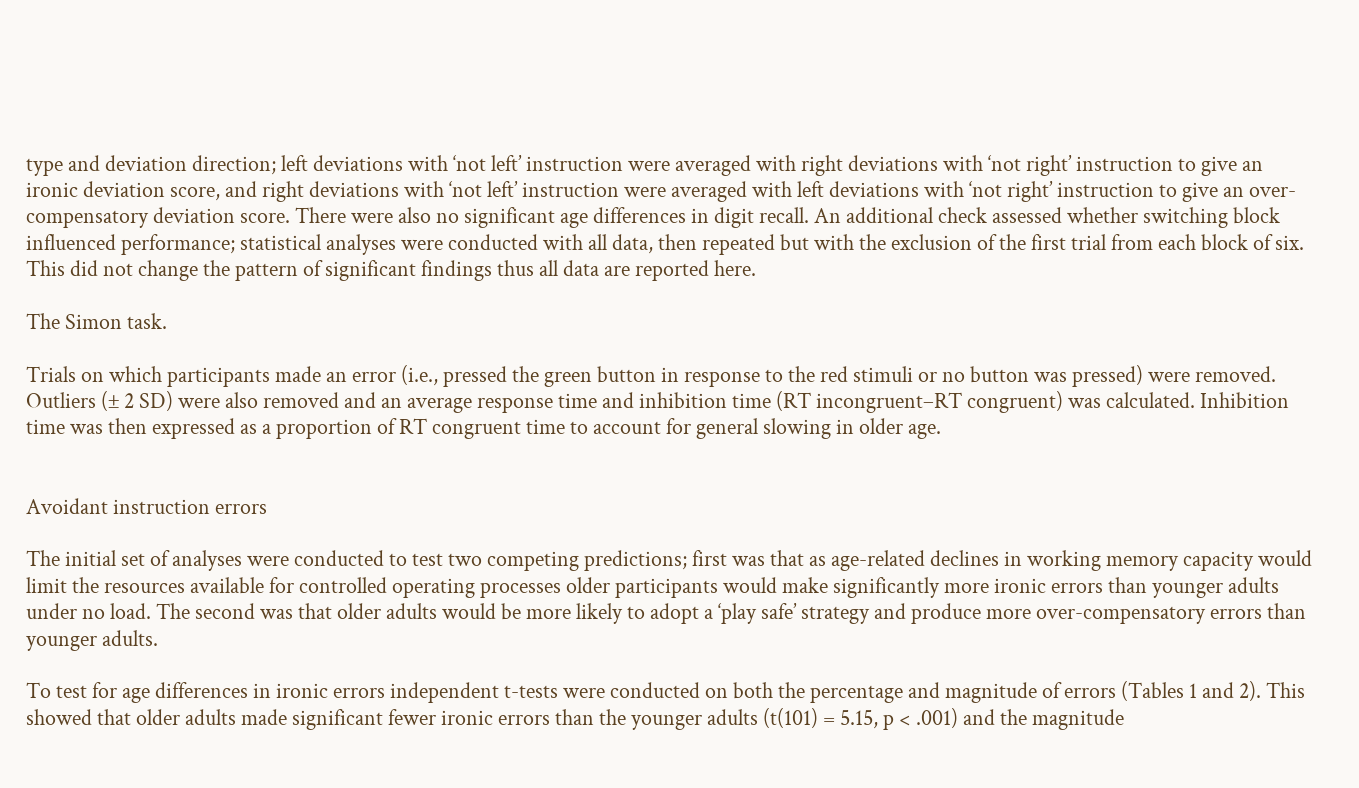type and deviation direction; left deviations with ‘not left’ instruction were averaged with right deviations with ‘not right’ instruction to give an ironic deviation score, and right deviations with ‘not left’ instruction were averaged with left deviations with ‘not right’ instruction to give an over-compensatory deviation score. There were also no significant age differences in digit recall. An additional check assessed whether switching block influenced performance; statistical analyses were conducted with all data, then repeated but with the exclusion of the first trial from each block of six. This did not change the pattern of significant findings thus all data are reported here.

The Simon task.

Trials on which participants made an error (i.e., pressed the green button in response to the red stimuli or no button was pressed) were removed. Outliers (± 2 SD) were also removed and an average response time and inhibition time (RT incongruent–RT congruent) was calculated. Inhibition time was then expressed as a proportion of RT congruent time to account for general slowing in older age.


Avoidant instruction errors

The initial set of analyses were conducted to test two competing predictions; first was that as age-related declines in working memory capacity would limit the resources available for controlled operating processes older participants would make significantly more ironic errors than younger adults under no load. The second was that older adults would be more likely to adopt a ‘play safe’ strategy and produce more over-compensatory errors than younger adults.

To test for age differences in ironic errors independent t-tests were conducted on both the percentage and magnitude of errors (Tables 1 and 2). This showed that older adults made significant fewer ironic errors than the younger adults (t(101) = 5.15, p < .001) and the magnitude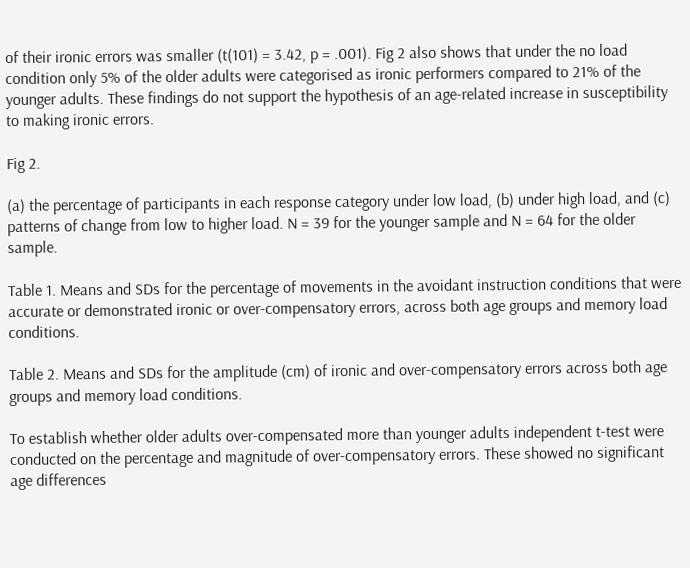of their ironic errors was smaller (t(101) = 3.42, p = .001). Fig 2 also shows that under the no load condition only 5% of the older adults were categorised as ironic performers compared to 21% of the younger adults. These findings do not support the hypothesis of an age-related increase in susceptibility to making ironic errors.

Fig 2.

(a) the percentage of participants in each response category under low load, (b) under high load, and (c) patterns of change from low to higher load. N = 39 for the younger sample and N = 64 for the older sample.

Table 1. Means and SDs for the percentage of movements in the avoidant instruction conditions that were accurate or demonstrated ironic or over-compensatory errors, across both age groups and memory load conditions.

Table 2. Means and SDs for the amplitude (cm) of ironic and over-compensatory errors across both age groups and memory load conditions.

To establish whether older adults over-compensated more than younger adults independent t-test were conducted on the percentage and magnitude of over-compensatory errors. These showed no significant age differences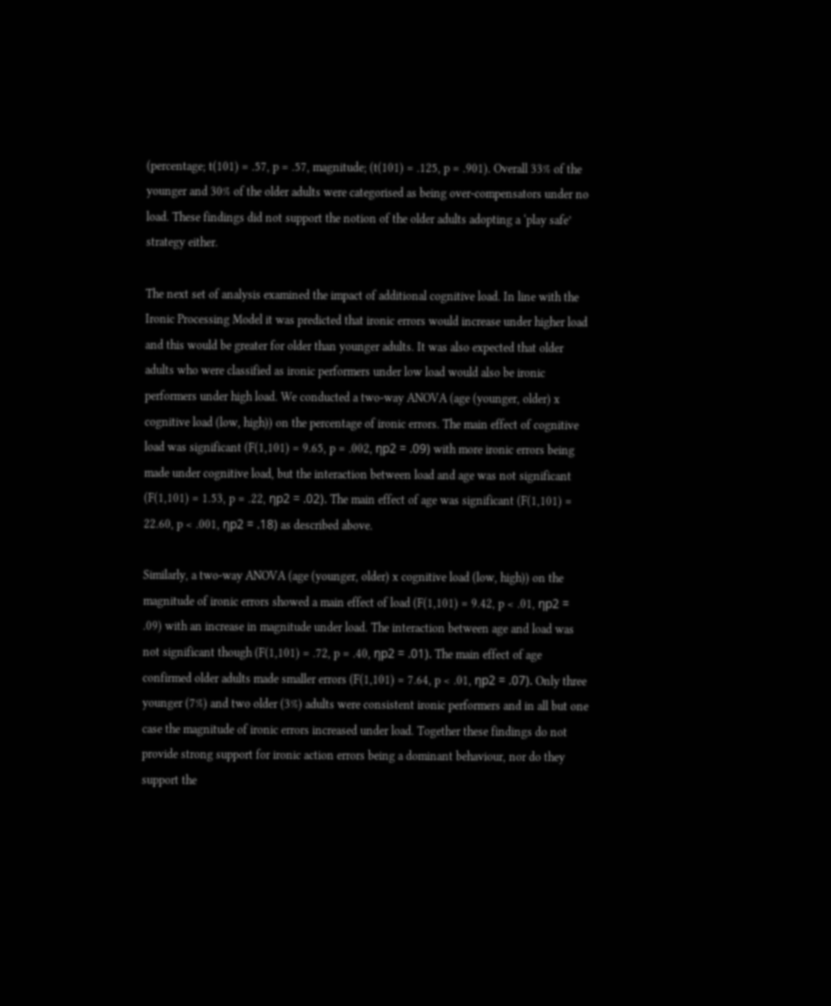(percentage; t(101) = .57, p = .57, magnitude; (t(101) = .125, p = .901). Overall 33% of the younger and 30% of the older adults were categorised as being over-compensators under no load. These findings did not support the notion of the older adults adopting a ‘play safe’ strategy either.

The next set of analysis examined the impact of additional cognitive load. In line with the Ironic Processing Model it was predicted that ironic errors would increase under higher load and this would be greater for older than younger adults. It was also expected that older adults who were classified as ironic performers under low load would also be ironic performers under high load. We conducted a two-way ANOVA (age (younger, older) x cognitive load (low, high)) on the percentage of ironic errors. The main effect of cognitive load was significant (F(1,101) = 9.65, p = .002, ηp2 = .09) with more ironic errors being made under cognitive load, but the interaction between load and age was not significant (F(1,101) = 1.53, p = .22, ηp2 = .02). The main effect of age was significant (F(1,101) = 22.60, p < .001, ηp2 = .18) as described above.

Similarly, a two-way ANOVA (age (younger, older) x cognitive load (low, high)) on the magnitude of ironic errors showed a main effect of load (F(1,101) = 9.42, p < .01, ηp2 = .09) with an increase in magnitude under load. The interaction between age and load was not significant though (F(1,101) = .72, p = .40, ηp2 = .01). The main effect of age confirmed older adults made smaller errors (F(1,101) = 7.64, p < .01, ηp2 = .07). Only three younger (7%) and two older (3%) adults were consistent ironic performers and in all but one case the magnitude of ironic errors increased under load. Together these findings do not provide strong support for ironic action errors being a dominant behaviour, nor do they support the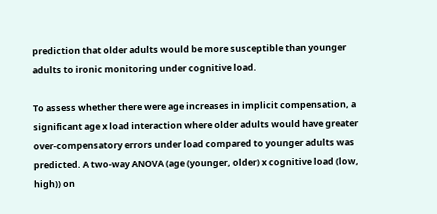prediction that older adults would be more susceptible than younger adults to ironic monitoring under cognitive load.

To assess whether there were age increases in implicit compensation, a significant age x load interaction where older adults would have greater over-compensatory errors under load compared to younger adults was predicted. A two-way ANOVA (age (younger, older) x cognitive load (low, high)) on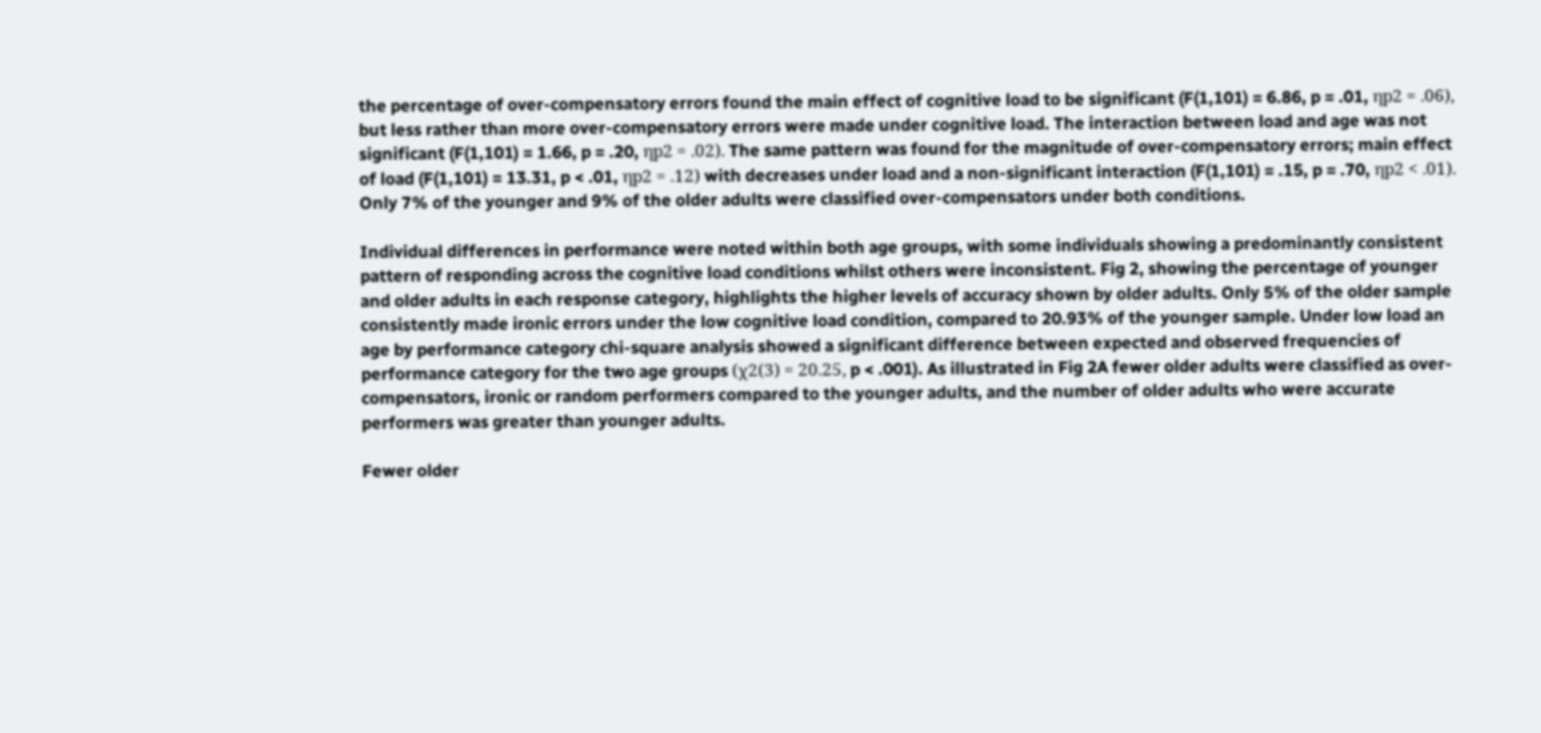the percentage of over-compensatory errors found the main effect of cognitive load to be significant (F(1,101) = 6.86, p = .01, ηp2 = .06), but less rather than more over-compensatory errors were made under cognitive load. The interaction between load and age was not significant (F(1,101) = 1.66, p = .20, ηp2 = .02). The same pattern was found for the magnitude of over-compensatory errors; main effect of load (F(1,101) = 13.31, p < .01, ηp2 = .12) with decreases under load and a non-significant interaction (F(1,101) = .15, p = .70, ηp2 < .01). Only 7% of the younger and 9% of the older adults were classified over-compensators under both conditions.

Individual differences in performance were noted within both age groups, with some individuals showing a predominantly consistent pattern of responding across the cognitive load conditions whilst others were inconsistent. Fig 2, showing the percentage of younger and older adults in each response category, highlights the higher levels of accuracy shown by older adults. Only 5% of the older sample consistently made ironic errors under the low cognitive load condition, compared to 20.93% of the younger sample. Under low load an age by performance category chi-square analysis showed a significant difference between expected and observed frequencies of performance category for the two age groups (χ2(3) = 20.25, p < .001). As illustrated in Fig 2A fewer older adults were classified as over-compensators, ironic or random performers compared to the younger adults, and the number of older adults who were accurate performers was greater than younger adults.

Fewer older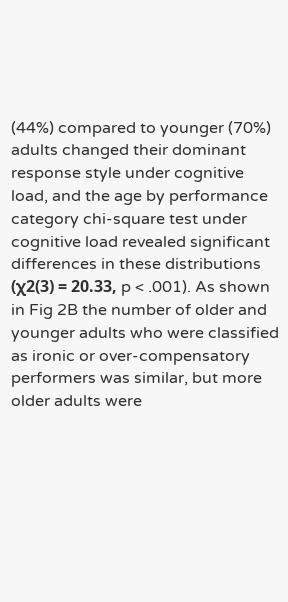(44%) compared to younger (70%) adults changed their dominant response style under cognitive load, and the age by performance category chi-square test under cognitive load revealed significant differences in these distributions (χ2(3) = 20.33, p < .001). As shown in Fig 2B the number of older and younger adults who were classified as ironic or over-compensatory performers was similar, but more older adults were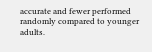accurate and fewer performed randomly compared to younger adults.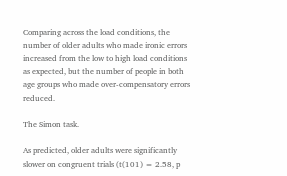Comparing across the load conditions, the number of older adults who made ironic errors increased from the low to high load conditions as expected, but the number of people in both age groups who made over-compensatory errors reduced.

The Simon task.

As predicted, older adults were significantly slower on congruent trials (t(101) = 2.58, p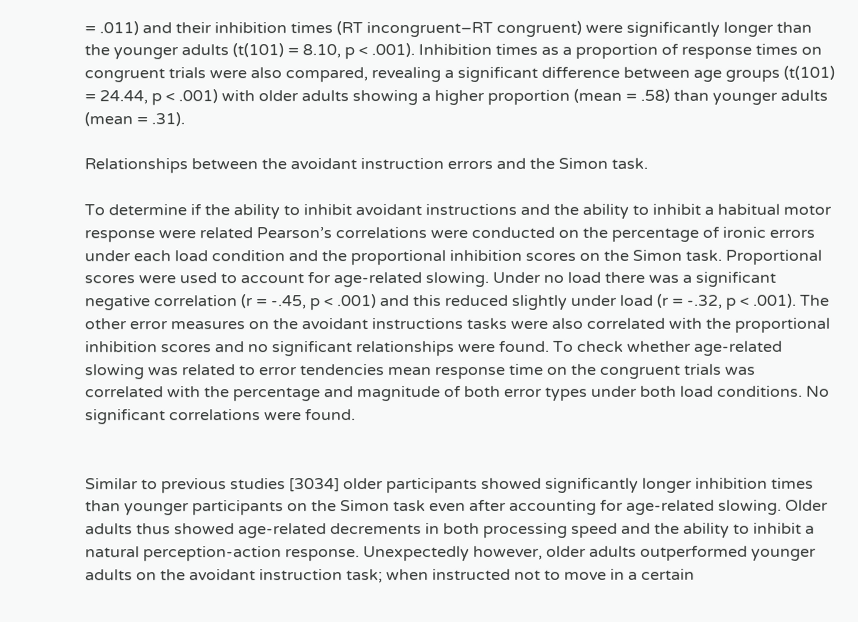= .011) and their inhibition times (RT incongruent–RT congruent) were significantly longer than the younger adults (t(101) = 8.10, p < .001). Inhibition times as a proportion of response times on congruent trials were also compared, revealing a significant difference between age groups (t(101) = 24.44, p < .001) with older adults showing a higher proportion (mean = .58) than younger adults (mean = .31).

Relationships between the avoidant instruction errors and the Simon task.

To determine if the ability to inhibit avoidant instructions and the ability to inhibit a habitual motor response were related Pearson’s correlations were conducted on the percentage of ironic errors under each load condition and the proportional inhibition scores on the Simon task. Proportional scores were used to account for age-related slowing. Under no load there was a significant negative correlation (r = -.45, p < .001) and this reduced slightly under load (r = -.32, p < .001). The other error measures on the avoidant instructions tasks were also correlated with the proportional inhibition scores and no significant relationships were found. To check whether age-related slowing was related to error tendencies mean response time on the congruent trials was correlated with the percentage and magnitude of both error types under both load conditions. No significant correlations were found.


Similar to previous studies [3034] older participants showed significantly longer inhibition times than younger participants on the Simon task even after accounting for age-related slowing. Older adults thus showed age-related decrements in both processing speed and the ability to inhibit a natural perception-action response. Unexpectedly however, older adults outperformed younger adults on the avoidant instruction task; when instructed not to move in a certain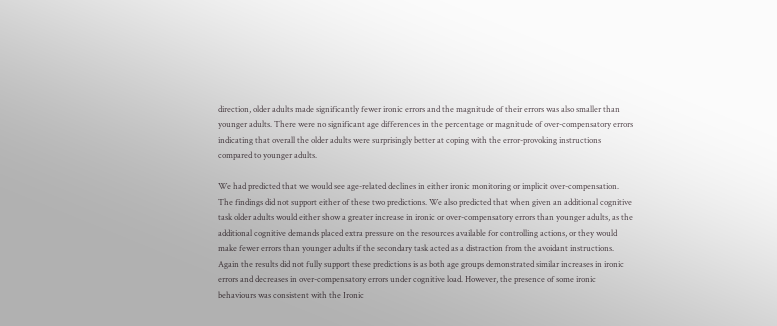direction, older adults made significantly fewer ironic errors and the magnitude of their errors was also smaller than younger adults. There were no significant age differences in the percentage or magnitude of over-compensatory errors indicating that overall the older adults were surprisingly better at coping with the error-provoking instructions compared to younger adults.

We had predicted that we would see age-related declines in either ironic monitoring or implicit over-compensation. The findings did not support either of these two predictions. We also predicted that when given an additional cognitive task older adults would either show a greater increase in ironic or over-compensatory errors than younger adults, as the additional cognitive demands placed extra pressure on the resources available for controlling actions, or they would make fewer errors than younger adults if the secondary task acted as a distraction from the avoidant instructions. Again the results did not fully support these predictions is as both age groups demonstrated similar increases in ironic errors and decreases in over-compensatory errors under cognitive load. However, the presence of some ironic behaviours was consistent with the Ironic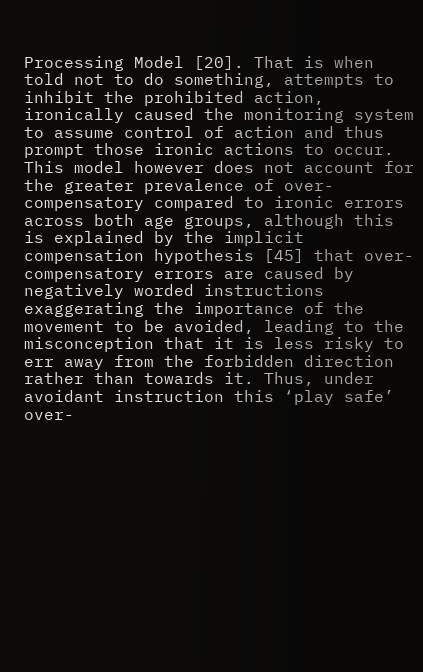Processing Model [20]. That is when told not to do something, attempts to inhibit the prohibited action, ironically caused the monitoring system to assume control of action and thus prompt those ironic actions to occur. This model however does not account for the greater prevalence of over-compensatory compared to ironic errors across both age groups, although this is explained by the implicit compensation hypothesis [45] that over-compensatory errors are caused by negatively worded instructions exaggerating the importance of the movement to be avoided, leading to the misconception that it is less risky to err away from the forbidden direction rather than towards it. Thus, under avoidant instruction this ‘play safe’ over-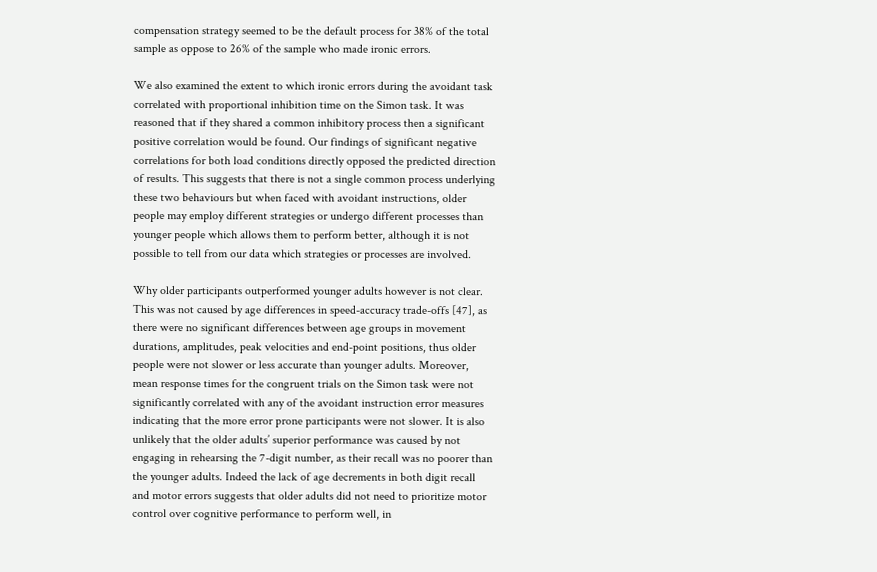compensation strategy seemed to be the default process for 38% of the total sample as oppose to 26% of the sample who made ironic errors.

We also examined the extent to which ironic errors during the avoidant task correlated with proportional inhibition time on the Simon task. It was reasoned that if they shared a common inhibitory process then a significant positive correlation would be found. Our findings of significant negative correlations for both load conditions directly opposed the predicted direction of results. This suggests that there is not a single common process underlying these two behaviours but when faced with avoidant instructions, older people may employ different strategies or undergo different processes than younger people which allows them to perform better, although it is not possible to tell from our data which strategies or processes are involved.

Why older participants outperformed younger adults however is not clear. This was not caused by age differences in speed-accuracy trade-offs [47], as there were no significant differences between age groups in movement durations, amplitudes, peak velocities and end-point positions, thus older people were not slower or less accurate than younger adults. Moreover, mean response times for the congruent trials on the Simon task were not significantly correlated with any of the avoidant instruction error measures indicating that the more error prone participants were not slower. It is also unlikely that the older adults’ superior performance was caused by not engaging in rehearsing the 7-digit number, as their recall was no poorer than the younger adults. Indeed the lack of age decrements in both digit recall and motor errors suggests that older adults did not need to prioritize motor control over cognitive performance to perform well, in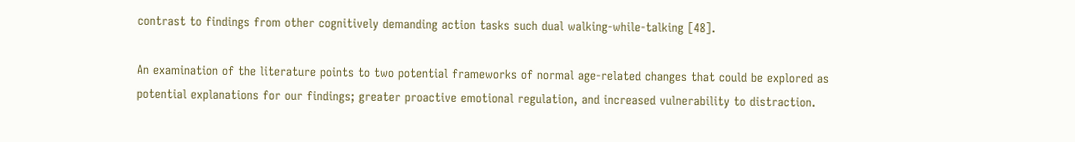contrast to findings from other cognitively demanding action tasks such dual walking-while-talking [48].

An examination of the literature points to two potential frameworks of normal age-related changes that could be explored as potential explanations for our findings; greater proactive emotional regulation, and increased vulnerability to distraction.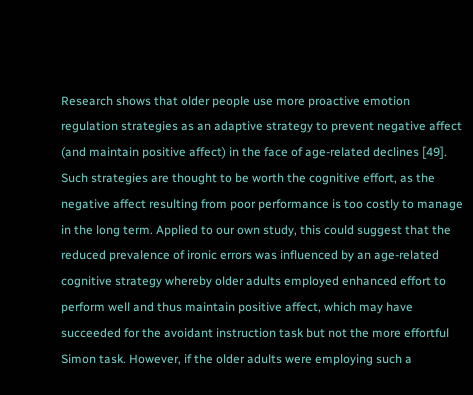Research shows that older people use more proactive emotion regulation strategies as an adaptive strategy to prevent negative affect (and maintain positive affect) in the face of age-related declines [49]. Such strategies are thought to be worth the cognitive effort, as the negative affect resulting from poor performance is too costly to manage in the long term. Applied to our own study, this could suggest that the reduced prevalence of ironic errors was influenced by an age-related cognitive strategy whereby older adults employed enhanced effort to perform well and thus maintain positive affect, which may have succeeded for the avoidant instruction task but not the more effortful Simon task. However, if the older adults were employing such a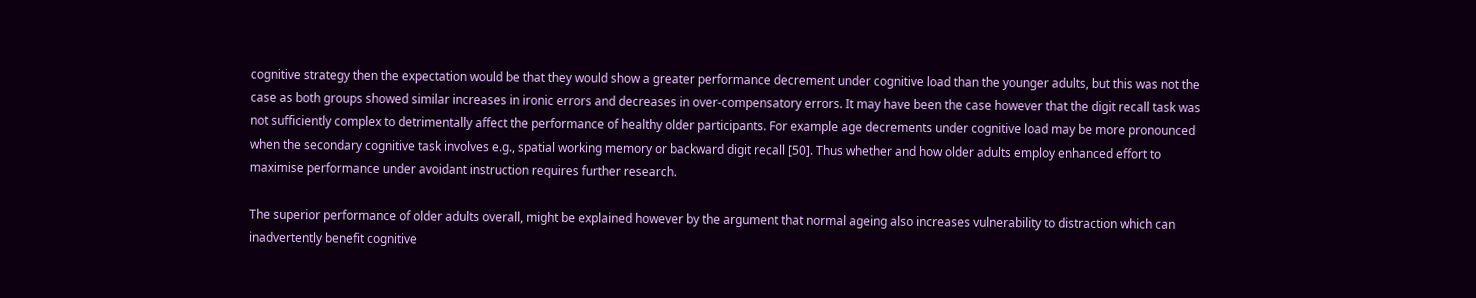cognitive strategy then the expectation would be that they would show a greater performance decrement under cognitive load than the younger adults, but this was not the case as both groups showed similar increases in ironic errors and decreases in over-compensatory errors. It may have been the case however that the digit recall task was not sufficiently complex to detrimentally affect the performance of healthy older participants. For example age decrements under cognitive load may be more pronounced when the secondary cognitive task involves e.g., spatial working memory or backward digit recall [50]. Thus whether and how older adults employ enhanced effort to maximise performance under avoidant instruction requires further research.

The superior performance of older adults overall, might be explained however by the argument that normal ageing also increases vulnerability to distraction which can inadvertently benefit cognitive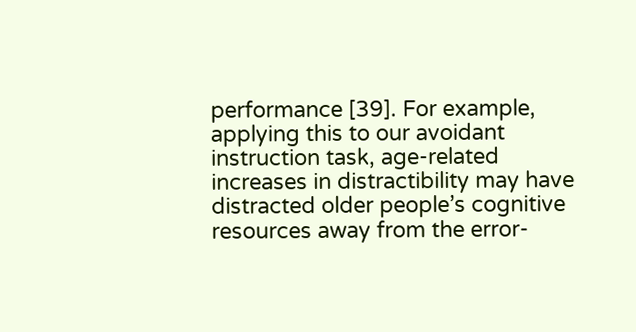performance [39]. For example, applying this to our avoidant instruction task, age-related increases in distractibility may have distracted older people’s cognitive resources away from the error-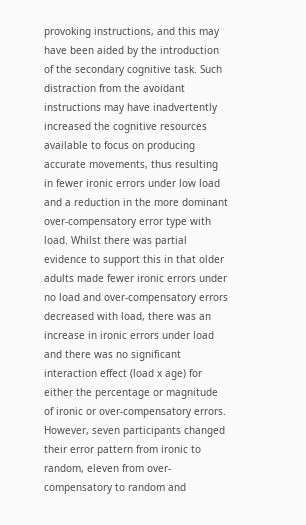provoking instructions, and this may have been aided by the introduction of the secondary cognitive task. Such distraction from the avoidant instructions may have inadvertently increased the cognitive resources available to focus on producing accurate movements, thus resulting in fewer ironic errors under low load and a reduction in the more dominant over-compensatory error type with load. Whilst there was partial evidence to support this in that older adults made fewer ironic errors under no load and over-compensatory errors decreased with load, there was an increase in ironic errors under load and there was no significant interaction effect (load x age) for either the percentage or magnitude of ironic or over-compensatory errors. However, seven participants changed their error pattern from ironic to random, eleven from over-compensatory to random and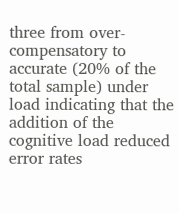three from over-compensatory to accurate (20% of the total sample) under load indicating that the addition of the cognitive load reduced error rates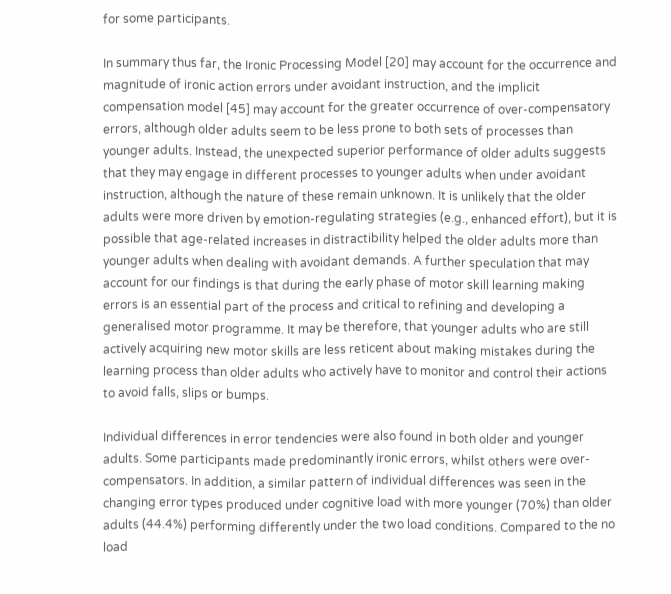for some participants.

In summary thus far, the Ironic Processing Model [20] may account for the occurrence and magnitude of ironic action errors under avoidant instruction, and the implicit compensation model [45] may account for the greater occurrence of over-compensatory errors, although older adults seem to be less prone to both sets of processes than younger adults. Instead, the unexpected superior performance of older adults suggests that they may engage in different processes to younger adults when under avoidant instruction, although the nature of these remain unknown. It is unlikely that the older adults were more driven by emotion-regulating strategies (e.g., enhanced effort), but it is possible that age-related increases in distractibility helped the older adults more than younger adults when dealing with avoidant demands. A further speculation that may account for our findings is that during the early phase of motor skill learning making errors is an essential part of the process and critical to refining and developing a generalised motor programme. It may be therefore, that younger adults who are still actively acquiring new motor skills are less reticent about making mistakes during the learning process than older adults who actively have to monitor and control their actions to avoid falls, slips or bumps.

Individual differences in error tendencies were also found in both older and younger adults. Some participants made predominantly ironic errors, whilst others were over-compensators. In addition, a similar pattern of individual differences was seen in the changing error types produced under cognitive load with more younger (70%) than older adults (44.4%) performing differently under the two load conditions. Compared to the no load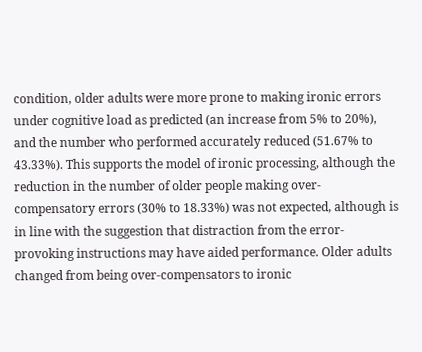condition, older adults were more prone to making ironic errors under cognitive load as predicted (an increase from 5% to 20%), and the number who performed accurately reduced (51.67% to 43.33%). This supports the model of ironic processing, although the reduction in the number of older people making over-compensatory errors (30% to 18.33%) was not expected, although is in line with the suggestion that distraction from the error-provoking instructions may have aided performance. Older adults changed from being over-compensators to ironic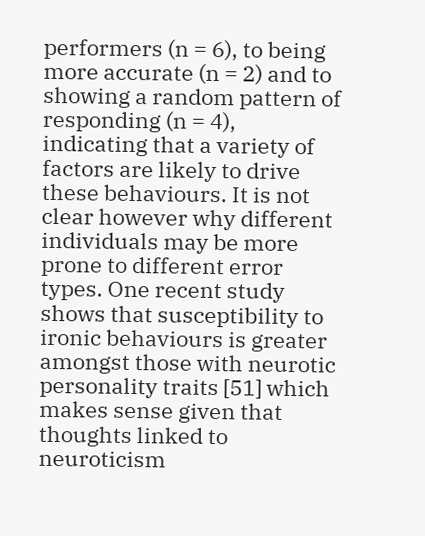performers (n = 6), to being more accurate (n = 2) and to showing a random pattern of responding (n = 4), indicating that a variety of factors are likely to drive these behaviours. It is not clear however why different individuals may be more prone to different error types. One recent study shows that susceptibility to ironic behaviours is greater amongst those with neurotic personality traits [51] which makes sense given that thoughts linked to neuroticism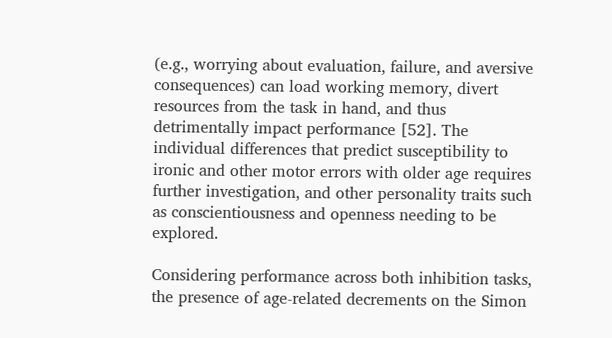(e.g., worrying about evaluation, failure, and aversive consequences) can load working memory, divert resources from the task in hand, and thus detrimentally impact performance [52]. The individual differences that predict susceptibility to ironic and other motor errors with older age requires further investigation, and other personality traits such as conscientiousness and openness needing to be explored.

Considering performance across both inhibition tasks, the presence of age-related decrements on the Simon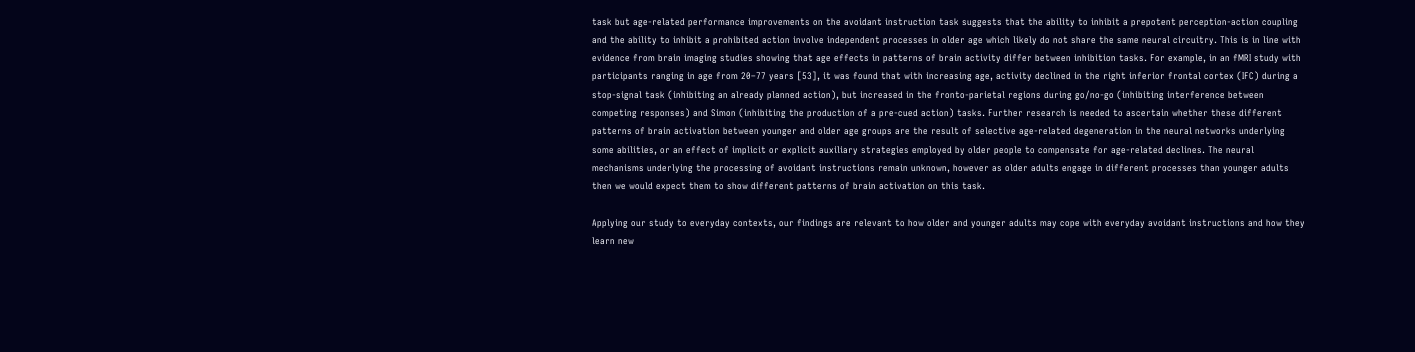task but age-related performance improvements on the avoidant instruction task suggests that the ability to inhibit a prepotent perception-action coupling and the ability to inhibit a prohibited action involve independent processes in older age which likely do not share the same neural circuitry. This is in line with evidence from brain imaging studies showing that age effects in patterns of brain activity differ between inhibition tasks. For example, in an fMRI study with participants ranging in age from 20–77 years [53], it was found that with increasing age, activity declined in the right inferior frontal cortex (IFC) during a stop-signal task (inhibiting an already planned action), but increased in the fronto-parietal regions during go/no-go (inhibiting interference between competing responses) and Simon (inhibiting the production of a pre-cued action) tasks. Further research is needed to ascertain whether these different patterns of brain activation between younger and older age groups are the result of selective age-related degeneration in the neural networks underlying some abilities, or an effect of implicit or explicit auxiliary strategies employed by older people to compensate for age-related declines. The neural mechanisms underlying the processing of avoidant instructions remain unknown, however as older adults engage in different processes than younger adults then we would expect them to show different patterns of brain activation on this task.

Applying our study to everyday contexts, our findings are relevant to how older and younger adults may cope with everyday avoidant instructions and how they learn new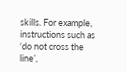skills. For example, instructions such as ‘do not cross the line’,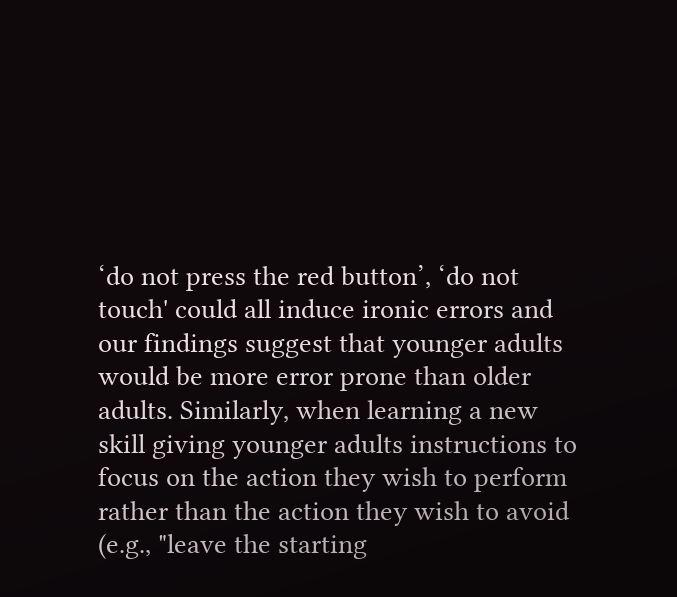‘do not press the red button’, ‘do not touch' could all induce ironic errors and our findings suggest that younger adults would be more error prone than older adults. Similarly, when learning a new skill giving younger adults instructions to focus on the action they wish to perform rather than the action they wish to avoid (e.g., "leave the starting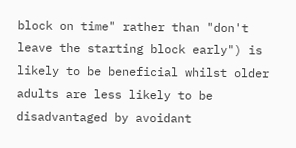block on time" rather than "don't leave the starting block early") is likely to be beneficial whilst older adults are less likely to be disadvantaged by avoidant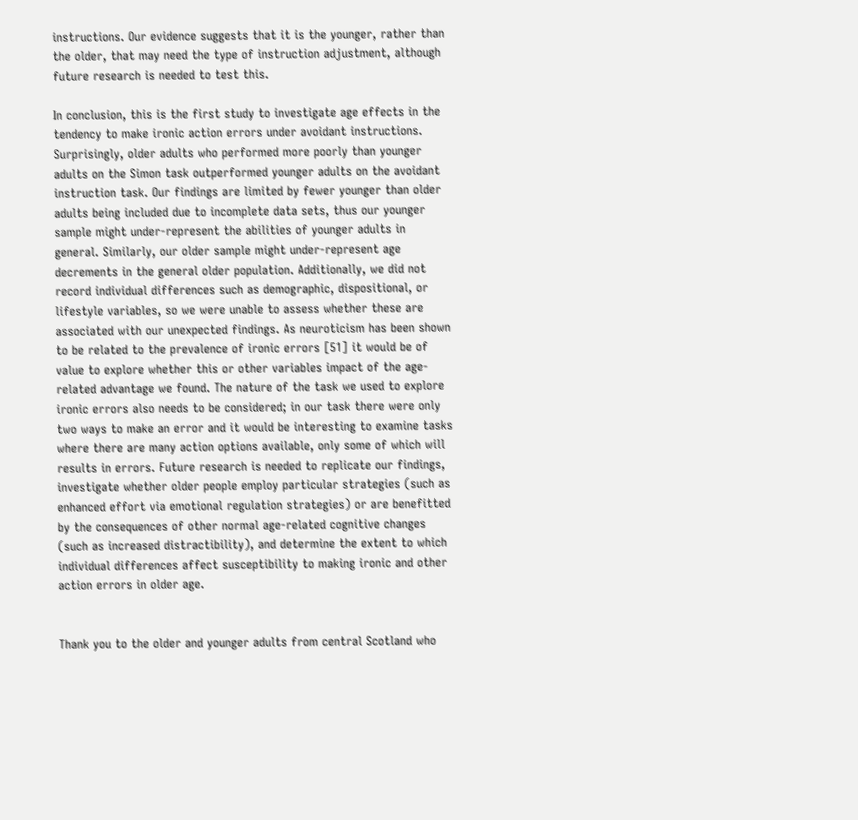instructions. Our evidence suggests that it is the younger, rather than the older, that may need the type of instruction adjustment, although future research is needed to test this.

In conclusion, this is the first study to investigate age effects in the tendency to make ironic action errors under avoidant instructions. Surprisingly, older adults who performed more poorly than younger adults on the Simon task outperformed younger adults on the avoidant instruction task. Our findings are limited by fewer younger than older adults being included due to incomplete data sets, thus our younger sample might under-represent the abilities of younger adults in general. Similarly, our older sample might under-represent age decrements in the general older population. Additionally, we did not record individual differences such as demographic, dispositional, or lifestyle variables, so we were unable to assess whether these are associated with our unexpected findings. As neuroticism has been shown to be related to the prevalence of ironic errors [51] it would be of value to explore whether this or other variables impact of the age-related advantage we found. The nature of the task we used to explore ironic errors also needs to be considered; in our task there were only two ways to make an error and it would be interesting to examine tasks where there are many action options available, only some of which will results in errors. Future research is needed to replicate our findings, investigate whether older people employ particular strategies (such as enhanced effort via emotional regulation strategies) or are benefitted by the consequences of other normal age-related cognitive changes (such as increased distractibility), and determine the extent to which individual differences affect susceptibility to making ironic and other action errors in older age.


Thank you to the older and younger adults from central Scotland who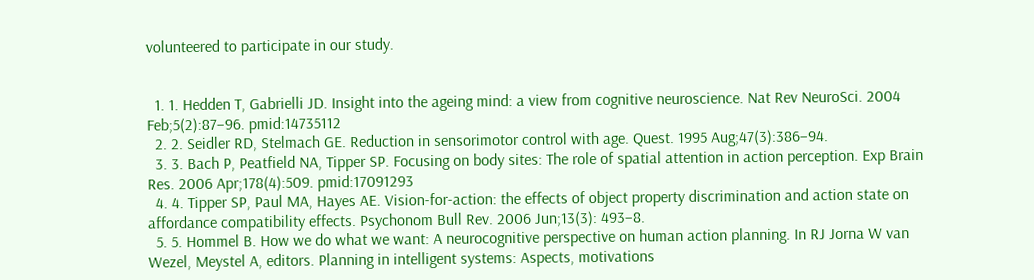volunteered to participate in our study.


  1. 1. Hedden T, Gabrielli JD. Insight into the ageing mind: a view from cognitive neuroscience. Nat Rev NeuroSci. 2004 Feb;5(2):87–96. pmid:14735112
  2. 2. Seidler RD, Stelmach GE. Reduction in sensorimotor control with age. Quest. 1995 Aug;47(3):386–94.
  3. 3. Bach P, Peatfield NA, Tipper SP. Focusing on body sites: The role of spatial attention in action perception. Exp Brain Res. 2006 Apr;178(4):509. pmid:17091293
  4. 4. Tipper SP, Paul MA, Hayes AE. Vision-for-action: the effects of object property discrimination and action state on affordance compatibility effects. Psychonom Bull Rev. 2006 Jun;13(3): 493–8.
  5. 5. Hommel B. How we do what we want: A neurocognitive perspective on human action planning. In RJ Jorna W van Wezel, Meystel A, editors. Planning in intelligent systems: Aspects, motivations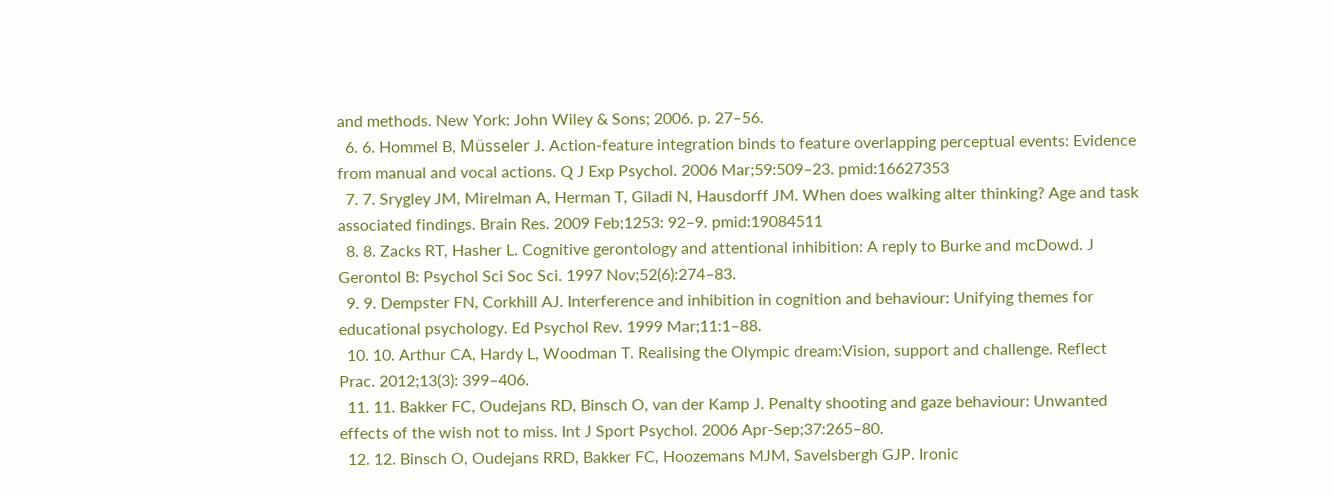and methods. New York: John Wiley & Sons; 2006. p. 27–56.
  6. 6. Hommel B, Müsseler J. Action-feature integration binds to feature overlapping perceptual events: Evidence from manual and vocal actions. Q J Exp Psychol. 2006 Mar;59:509–23. pmid:16627353
  7. 7. Srygley JM, Mirelman A, Herman T, Giladi N, Hausdorff JM. When does walking alter thinking? Age and task associated findings. Brain Res. 2009 Feb;1253: 92–9. pmid:19084511
  8. 8. Zacks RT, Hasher L. Cognitive gerontology and attentional inhibition: A reply to Burke and mcDowd. J Gerontol B: Psychol Sci Soc Sci. 1997 Nov;52(6):274–83.
  9. 9. Dempster FN, Corkhill AJ. Interference and inhibition in cognition and behaviour: Unifying themes for educational psychology. Ed Psychol Rev. 1999 Mar;11:1–88.
  10. 10. Arthur CA, Hardy L, Woodman T. Realising the Olympic dream:Vision, support and challenge. Reflect Prac. 2012;13(3): 399–406.
  11. 11. Bakker FC, Oudejans RD, Binsch O, van der Kamp J. Penalty shooting and gaze behaviour: Unwanted effects of the wish not to miss. Int J Sport Psychol. 2006 Apr-Sep;37:265–80.
  12. 12. Binsch O, Oudejans RRD, Bakker FC, Hoozemans MJM, Savelsbergh GJP. Ironic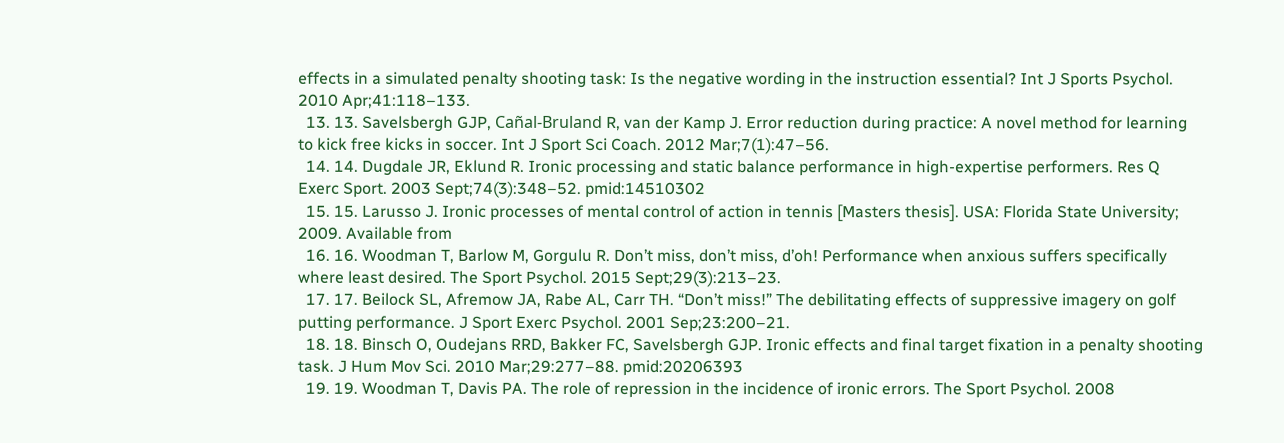effects in a simulated penalty shooting task: Is the negative wording in the instruction essential? Int J Sports Psychol. 2010 Apr;41:118–133.
  13. 13. Savelsbergh GJP, Cañal-Bruland R, van der Kamp J. Error reduction during practice: A novel method for learning to kick free kicks in soccer. Int J Sport Sci Coach. 2012 Mar;7(1):47–56.
  14. 14. Dugdale JR, Eklund R. Ironic processing and static balance performance in high-expertise performers. Res Q Exerc Sport. 2003 Sept;74(3):348–52. pmid:14510302
  15. 15. Larusso J. Ironic processes of mental control of action in tennis [Masters thesis]. USA: Florida State University; 2009. Available from
  16. 16. Woodman T, Barlow M, Gorgulu R. Don’t miss, don’t miss, d’oh! Performance when anxious suffers specifically where least desired. The Sport Psychol. 2015 Sept;29(3):213–23.
  17. 17. Beilock SL, Afremow JA, Rabe AL, Carr TH. “Don’t miss!” The debilitating effects of suppressive imagery on golf putting performance. J Sport Exerc Psychol. 2001 Sep;23:200–21.
  18. 18. Binsch O, Oudejans RRD, Bakker FC, Savelsbergh GJP. Ironic effects and final target fixation in a penalty shooting task. J Hum Mov Sci. 2010 Mar;29:277–88. pmid:20206393
  19. 19. Woodman T, Davis PA. The role of repression in the incidence of ironic errors. The Sport Psychol. 2008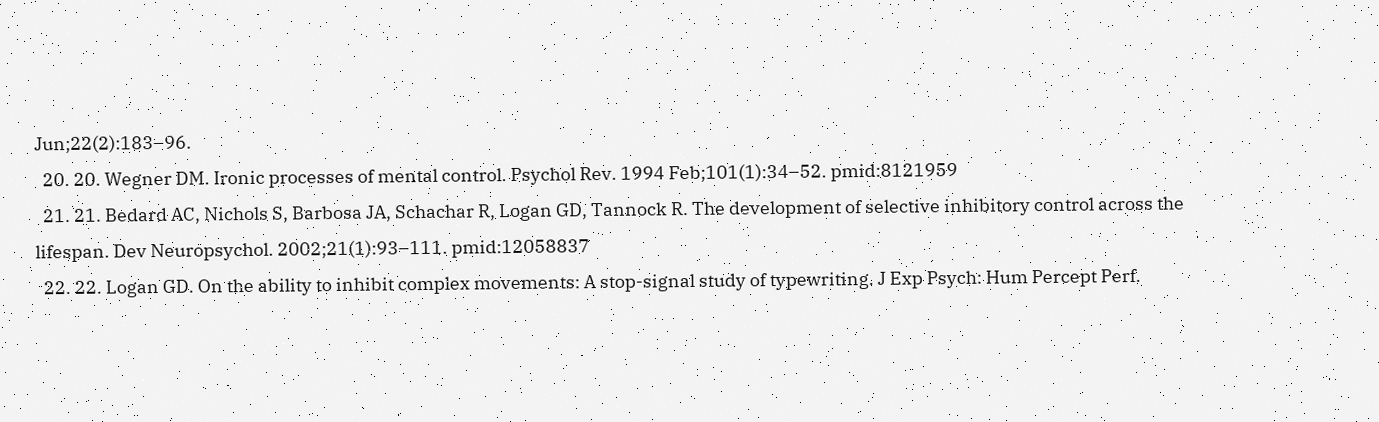Jun;22(2):183–96.
  20. 20. Wegner DM. Ironic processes of mental control. Psychol Rev. 1994 Feb;101(1):34–52. pmid:8121959
  21. 21. Bedard AC, Nichols S, Barbosa JA, Schachar R, Logan GD, Tannock R. The development of selective inhibitory control across the lifespan. Dev Neuropsychol. 2002;21(1):93–111. pmid:12058837
  22. 22. Logan GD. On the ability to inhibit complex movements: A stop-signal study of typewriting. J Exp Psych: Hum Percept Perf.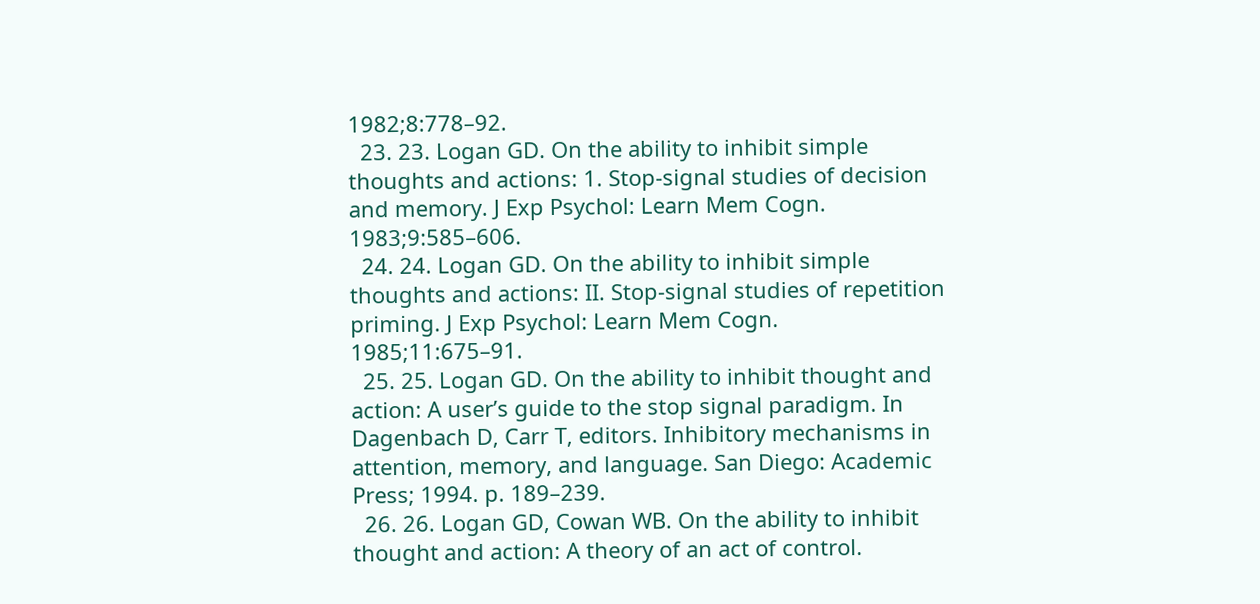1982;8:778–92.
  23. 23. Logan GD. On the ability to inhibit simple thoughts and actions: 1. Stop-signal studies of decision and memory. J Exp Psychol: Learn Mem Cogn. 1983;9:585–606.
  24. 24. Logan GD. On the ability to inhibit simple thoughts and actions: II. Stop-signal studies of repetition priming. J Exp Psychol: Learn Mem Cogn. 1985;11:675–91.
  25. 25. Logan GD. On the ability to inhibit thought and action: A user’s guide to the stop signal paradigm. In Dagenbach D, Carr T, editors. Inhibitory mechanisms in attention, memory, and language. San Diego: Academic Press; 1994. p. 189–239.
  26. 26. Logan GD, Cowan WB. On the ability to inhibit thought and action: A theory of an act of control.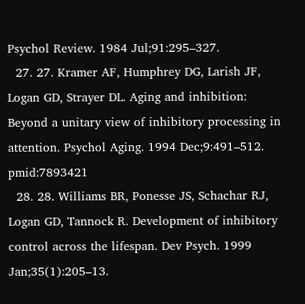Psychol Review. 1984 Jul;91:295–327.
  27. 27. Kramer AF, Humphrey DG, Larish JF, Logan GD, Strayer DL. Aging and inhibition: Beyond a unitary view of inhibitory processing in attention. Psychol Aging. 1994 Dec;9:491–512. pmid:7893421
  28. 28. Williams BR, Ponesse JS, Schachar RJ, Logan GD, Tannock R. Development of inhibitory control across the lifespan. Dev Psych. 1999 Jan;35(1):205–13.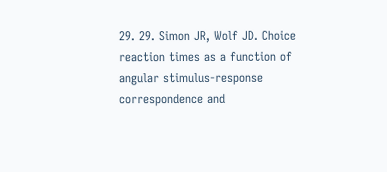29. 29. Simon JR, Wolf JD. Choice reaction times as a function of angular stimulus-response correspondence and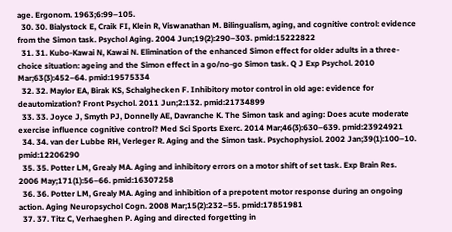age. Ergonom. 1963;6:99–105.
  30. 30. Bialystock E, Craik FI, Klein R, Viswanathan M. Bilingualism, aging, and cognitive control: evidence from the Simon task. Psychol Aging. 2004 Jun;19(2):290–303. pmid:15222822
  31. 31. Kubo-Kawai N, Kawai N. Elimination of the enhanced Simon effect for older adults in a three-choice situation: ageing and the Simon effect in a go/no-go Simon task. Q J Exp Psychol. 2010 Mar;63(3):452–64. pmid:19575334
  32. 32. Maylor EA, Birak KS, Schalghecken F. Inhibitory motor control in old age: evidence for deautomization? Front Psychol. 2011 Jun;2:132. pmid:21734899
  33. 33. Joyce J, Smyth PJ, Donnelly AE, Davranche K. The Simon task and aging: Does acute moderate exercise influence cognitive control? Med Sci Sports Exerc. 2014 Mar;46(3):630–639. pmid:23924921
  34. 34. van der Lubbe RH, Verleger R. Aging and the Simon task. Psychophysiol. 2002 Jan;39(1):100–10. pmid:12206290
  35. 35. Potter LM, Grealy MA. Aging and inhibitory errors on a motor shift of set task. Exp Brain Res. 2006 May;171(1):56–66. pmid:16307258
  36. 36. Potter LM, Grealy MA. Aging and inhibition of a prepotent motor response during an ongoing action. Aging Neuropsychol Cogn. 2008 Mar;15(2):232–55. pmid:17851981
  37. 37. Titz C, Verhaeghen P. Aging and directed forgetting in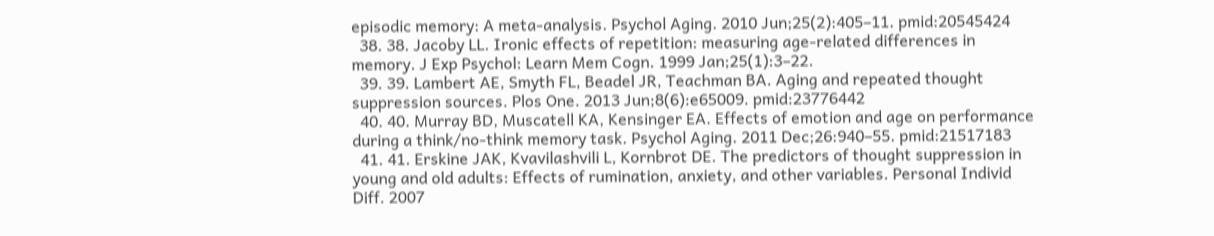episodic memory: A meta-analysis. Psychol Aging. 2010 Jun;25(2):405–11. pmid:20545424
  38. 38. Jacoby LL. Ironic effects of repetition: measuring age-related differences in memory. J Exp Psychol: Learn Mem Cogn. 1999 Jan;25(1):3–22.
  39. 39. Lambert AE, Smyth FL, Beadel JR, Teachman BA. Aging and repeated thought suppression sources. Plos One. 2013 Jun;8(6):e65009. pmid:23776442
  40. 40. Murray BD, Muscatell KA, Kensinger EA. Effects of emotion and age on performance during a think/no-think memory task. Psychol Aging. 2011 Dec;26:940–55. pmid:21517183
  41. 41. Erskine JAK, Kvavilashvili L, Kornbrot DE. The predictors of thought suppression in young and old adults: Effects of rumination, anxiety, and other variables. Personal Individ Diff. 2007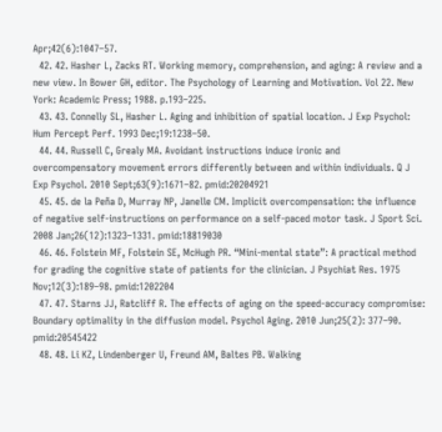Apr;42(6):1047–57.
  42. 42. Hasher L, Zacks RT. Working memory, comprehension, and aging: A review and a new view. In Bower GH, editor. The Psychology of Learning and Motivation. Vol 22. New York: Academic Press; 1988. p.193–225.
  43. 43. Connelly SL, Hasher L. Aging and inhibition of spatial location. J Exp Psychol: Hum Percept Perf. 1993 Dec;19:1238–50.
  44. 44. Russell C, Grealy MA. Avoidant instructions induce ironic and overcompensatory movement errors differently between and within individuals. Q J Exp Psychol. 2010 Sept;63(9):1671–82. pmid:20204921
  45. 45. de la Peña D, Murray NP, Janelle CM. Implicit overcompensation: the influence of negative self-instructions on performance on a self-paced motor task. J Sport Sci. 2008 Jan;26(12):1323–1331. pmid:18819030
  46. 46. Folstein MF, Folstein SE, McHugh PR. “Mini-mental state”: A practical method for grading the cognitive state of patients for the clinician. J Psychiat Res. 1975 Nov;12(3):189–98. pmid:1202204
  47. 47. Starns JJ, Ratcliff R. The effects of aging on the speed-accuracy compromise: Boundary optimality in the diffusion model. Psychol Aging. 2010 Jun;25(2): 377–90. pmid:20545422
  48. 48. Li KZ, Lindenberger U, Freund AM, Baltes PB. Walking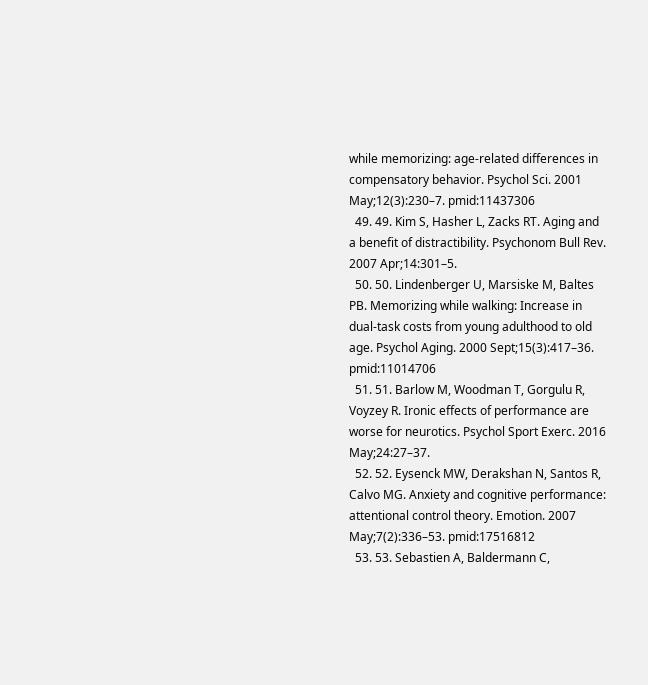while memorizing: age-related differences in compensatory behavior. Psychol Sci. 2001 May;12(3):230–7. pmid:11437306
  49. 49. Kim S, Hasher L, Zacks RT. Aging and a benefit of distractibility. Psychonom Bull Rev. 2007 Apr;14:301–5.
  50. 50. Lindenberger U, Marsiske M, Baltes PB. Memorizing while walking: Increase in dual-task costs from young adulthood to old age. Psychol Aging. 2000 Sept;15(3):417–36. pmid:11014706
  51. 51. Barlow M, Woodman T, Gorgulu R, Voyzey R. Ironic effects of performance are worse for neurotics. Psychol Sport Exerc. 2016 May;24:27–37.
  52. 52. Eysenck MW, Derakshan N, Santos R, Calvo MG. Anxiety and cognitive performance: attentional control theory. Emotion. 2007 May;7(2):336–53. pmid:17516812
  53. 53. Sebastien A, Baldermann C,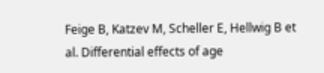Feige B, Katzev M, Scheller E, Hellwig B et al. Differential effects of age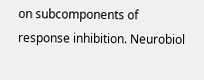on subcomponents of response inhibition. Neurobiol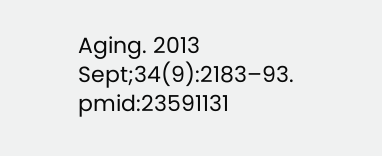Aging. 2013 Sept;34(9):2183–93. pmid:23591131